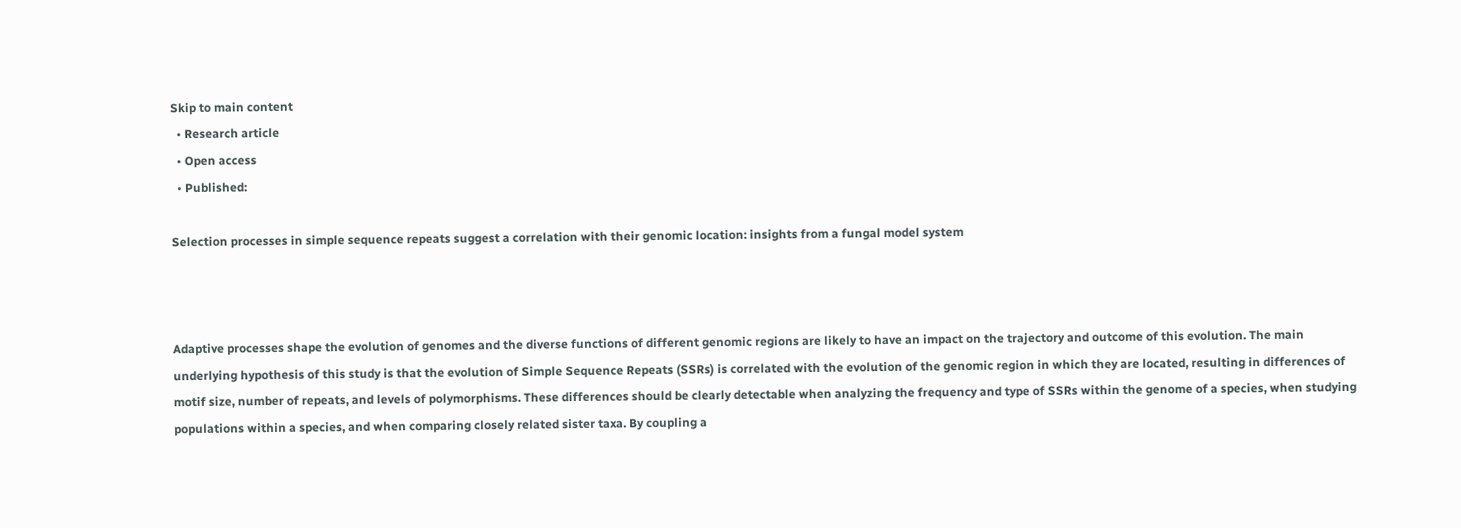Skip to main content
  • Research article
  • Open access
  • Published:

Selection processes in simple sequence repeats suggest a correlation with their genomic location: insights from a fungal model system



Adaptive processes shape the evolution of genomes and the diverse functions of different genomic regions are likely to have an impact on the trajectory and outcome of this evolution. The main underlying hypothesis of this study is that the evolution of Simple Sequence Repeats (SSRs) is correlated with the evolution of the genomic region in which they are located, resulting in differences of motif size, number of repeats, and levels of polymorphisms. These differences should be clearly detectable when analyzing the frequency and type of SSRs within the genome of a species, when studying populations within a species, and when comparing closely related sister taxa. By coupling a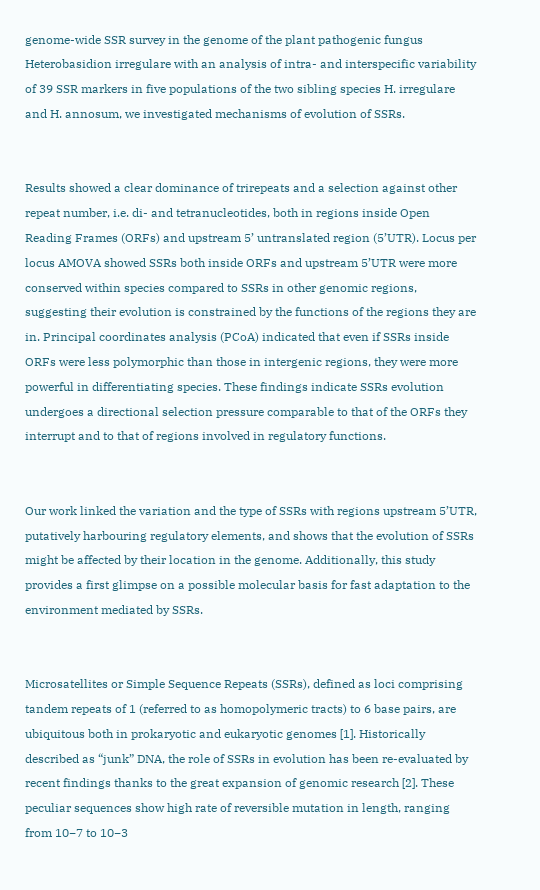genome-wide SSR survey in the genome of the plant pathogenic fungus Heterobasidion irregulare with an analysis of intra- and interspecific variability of 39 SSR markers in five populations of the two sibling species H. irregulare and H. annosum, we investigated mechanisms of evolution of SSRs.


Results showed a clear dominance of trirepeats and a selection against other repeat number, i.e. di- and tetranucleotides, both in regions inside Open Reading Frames (ORFs) and upstream 5’ untranslated region (5’UTR). Locus per locus AMOVA showed SSRs both inside ORFs and upstream 5’UTR were more conserved within species compared to SSRs in other genomic regions, suggesting their evolution is constrained by the functions of the regions they are in. Principal coordinates analysis (PCoA) indicated that even if SSRs inside ORFs were less polymorphic than those in intergenic regions, they were more powerful in differentiating species. These findings indicate SSRs evolution undergoes a directional selection pressure comparable to that of the ORFs they interrupt and to that of regions involved in regulatory functions.


Our work linked the variation and the type of SSRs with regions upstream 5’UTR, putatively harbouring regulatory elements, and shows that the evolution of SSRs might be affected by their location in the genome. Additionally, this study provides a first glimpse on a possible molecular basis for fast adaptation to the environment mediated by SSRs.


Microsatellites or Simple Sequence Repeats (SSRs), defined as loci comprising tandem repeats of 1 (referred to as homopolymeric tracts) to 6 base pairs, are ubiquitous both in prokaryotic and eukaryotic genomes [1]. Historically described as “junk” DNA, the role of SSRs in evolution has been re-evaluated by recent findings thanks to the great expansion of genomic research [2]. These peculiar sequences show high rate of reversible mutation in length, ranging from 10−7 to 10−3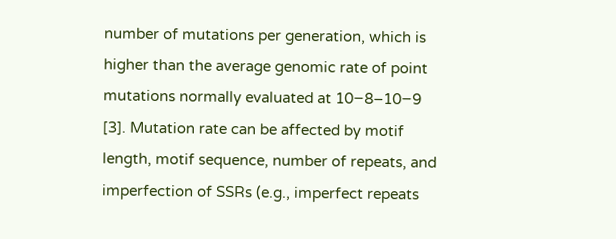number of mutations per generation, which is higher than the average genomic rate of point mutations normally evaluated at 10−8–10−9 [3]. Mutation rate can be affected by motif length, motif sequence, number of repeats, and imperfection of SSRs (e.g., imperfect repeats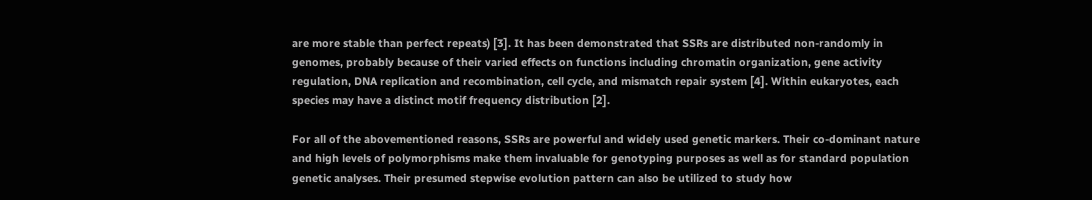are more stable than perfect repeats) [3]. It has been demonstrated that SSRs are distributed non-randomly in genomes, probably because of their varied effects on functions including chromatin organization, gene activity regulation, DNA replication and recombination, cell cycle, and mismatch repair system [4]. Within eukaryotes, each species may have a distinct motif frequency distribution [2].

For all of the abovementioned reasons, SSRs are powerful and widely used genetic markers. Their co-dominant nature and high levels of polymorphisms make them invaluable for genotyping purposes as well as for standard population genetic analyses. Their presumed stepwise evolution pattern can also be utilized to study how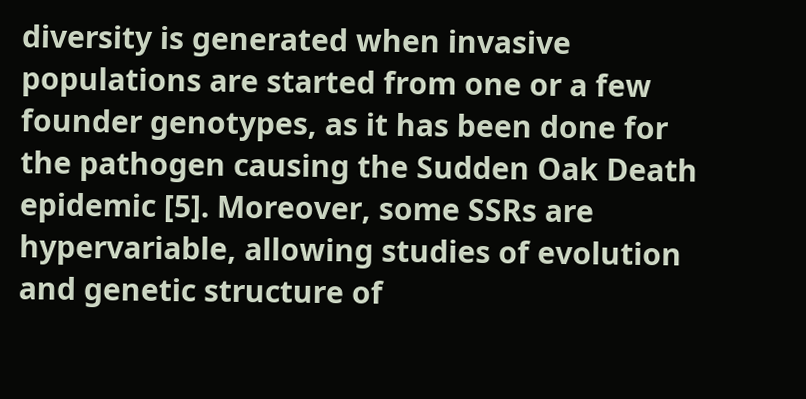diversity is generated when invasive populations are started from one or a few founder genotypes, as it has been done for the pathogen causing the Sudden Oak Death epidemic [5]. Moreover, some SSRs are hypervariable, allowing studies of evolution and genetic structure of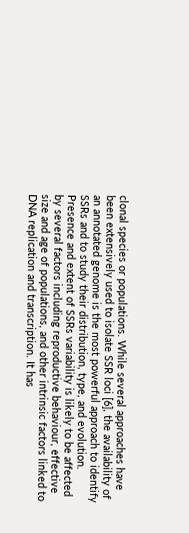clonal species or populations. While several approaches have been extensively used to isolate SSR loci [6], the availability of an annotated genome is the most powerful approach to identify SSRs and to study their distribution, type, and evolution. Presence and extent of SSRs variability is likely to be affected by several factors including reproductive behaviour, effective size and age of populations, and other intrinsic factors linked to DNA replication and transcription. It has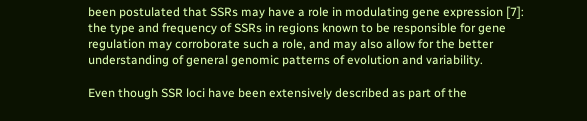been postulated that SSRs may have a role in modulating gene expression [7]: the type and frequency of SSRs in regions known to be responsible for gene regulation may corroborate such a role, and may also allow for the better understanding of general genomic patterns of evolution and variability.

Even though SSR loci have been extensively described as part of the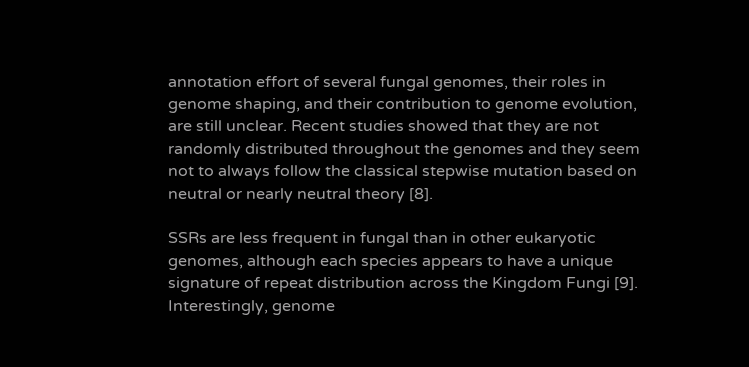annotation effort of several fungal genomes, their roles in genome shaping, and their contribution to genome evolution, are still unclear. Recent studies showed that they are not randomly distributed throughout the genomes and they seem not to always follow the classical stepwise mutation based on neutral or nearly neutral theory [8].

SSRs are less frequent in fungal than in other eukaryotic genomes, although each species appears to have a unique signature of repeat distribution across the Kingdom Fungi [9]. Interestingly, genome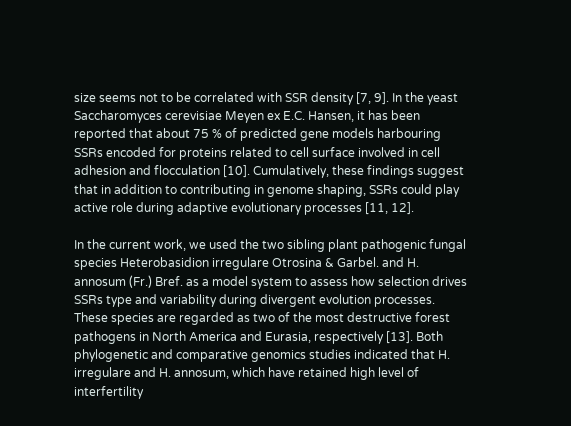size seems not to be correlated with SSR density [7, 9]. In the yeast Saccharomyces cerevisiae Meyen ex E.C. Hansen, it has been reported that about 75 % of predicted gene models harbouring SSRs encoded for proteins related to cell surface involved in cell adhesion and flocculation [10]. Cumulatively, these findings suggest that in addition to contributing in genome shaping, SSRs could play active role during adaptive evolutionary processes [11, 12].

In the current work, we used the two sibling plant pathogenic fungal species Heterobasidion irregulare Otrosina & Garbel. and H. annosum (Fr.) Bref. as a model system to assess how selection drives SSRs type and variability during divergent evolution processes. These species are regarded as two of the most destructive forest pathogens in North America and Eurasia, respectively [13]. Both phylogenetic and comparative genomics studies indicated that H. irregulare and H. annosum, which have retained high level of interfertility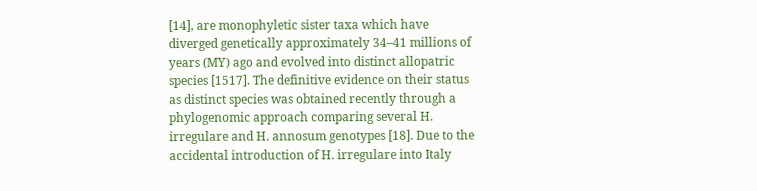[14], are monophyletic sister taxa which have diverged genetically approximately 34–41 millions of years (MY) ago and evolved into distinct allopatric species [1517]. The definitive evidence on their status as distinct species was obtained recently through a phylogenomic approach comparing several H. irregulare and H. annosum genotypes [18]. Due to the accidental introduction of H. irregulare into Italy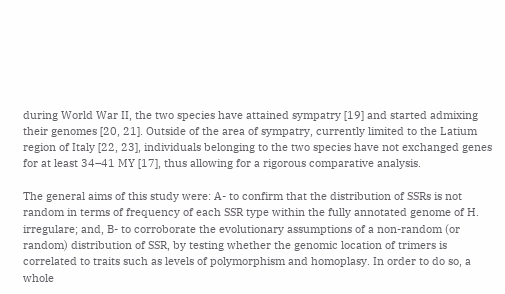during World War II, the two species have attained sympatry [19] and started admixing their genomes [20, 21]. Outside of the area of sympatry, currently limited to the Latium region of Italy [22, 23], individuals belonging to the two species have not exchanged genes for at least 34–41 MY [17], thus allowing for a rigorous comparative analysis.

The general aims of this study were: A- to confirm that the distribution of SSRs is not random in terms of frequency of each SSR type within the fully annotated genome of H. irregulare; and, B- to corroborate the evolutionary assumptions of a non-random (or random) distribution of SSR, by testing whether the genomic location of trimers is correlated to traits such as levels of polymorphism and homoplasy. In order to do so, a whole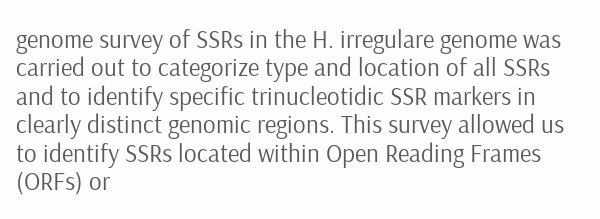genome survey of SSRs in the H. irregulare genome was carried out to categorize type and location of all SSRs and to identify specific trinucleotidic SSR markers in clearly distinct genomic regions. This survey allowed us to identify SSRs located within Open Reading Frames (ORFs) or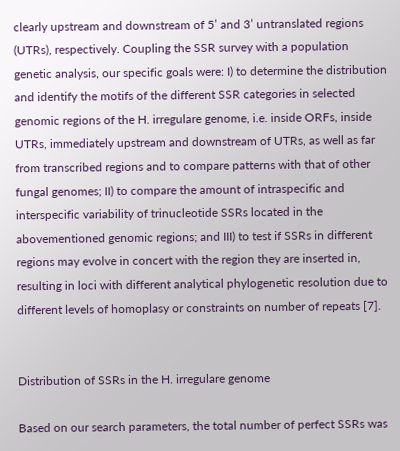clearly upstream and downstream of 5’ and 3’ untranslated regions (UTRs), respectively. Coupling the SSR survey with a population genetic analysis, our specific goals were: I) to determine the distribution and identify the motifs of the different SSR categories in selected genomic regions of the H. irregulare genome, i.e. inside ORFs, inside UTRs, immediately upstream and downstream of UTRs, as well as far from transcribed regions and to compare patterns with that of other fungal genomes; II) to compare the amount of intraspecific and interspecific variability of trinucleotide SSRs located in the abovementioned genomic regions; and III) to test if SSRs in different regions may evolve in concert with the region they are inserted in, resulting in loci with different analytical phylogenetic resolution due to different levels of homoplasy or constraints on number of repeats [7].


Distribution of SSRs in the H. irregulare genome

Based on our search parameters, the total number of perfect SSRs was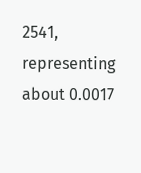2541, representing about 0.0017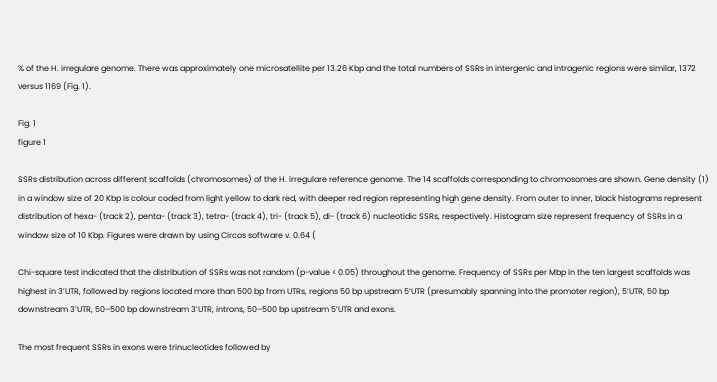% of the H. irregulare genome. There was approximately one microsatellite per 13.26 Kbp and the total numbers of SSRs in intergenic and intragenic regions were similar, 1372 versus 1169 (Fig. 1).

Fig. 1
figure 1

SSRs distribution across different scaffolds (chromosomes) of the H. irregulare reference genome. The 14 scaffolds corresponding to chromosomes are shown. Gene density (1) in a window size of 20 Kbp is colour coded from light yellow to dark red, with deeper red region representing high gene density. From outer to inner, black histograms represent distribution of hexa- (track 2), penta- (track 3), tetra- (track 4), tri- (track 5), di- (track 6) nucleotidic SSRs, respectively. Histogram size represent frequency of SSRs in a window size of 10 Kbp. Figures were drawn by using Circos software v. 0.64 (

Chi-square test indicated that the distribution of SSRs was not random (p-value < 0.05) throughout the genome. Frequency of SSRs per Mbp in the ten largest scaffolds was highest in 3’UTR, followed by regions located more than 500 bp from UTRs, regions 50 bp upstream 5’UTR (presumably spanning into the promoter region), 5’UTR, 50 bp downstream 3’UTR, 50–500 bp downstream 3’UTR, introns, 50–500 bp upstream 5’UTR and exons.

The most frequent SSRs in exons were trinucleotides followed by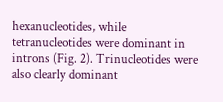hexanucleotides, while tetranucleotides were dominant in introns (Fig. 2). Trinucleotides were also clearly dominant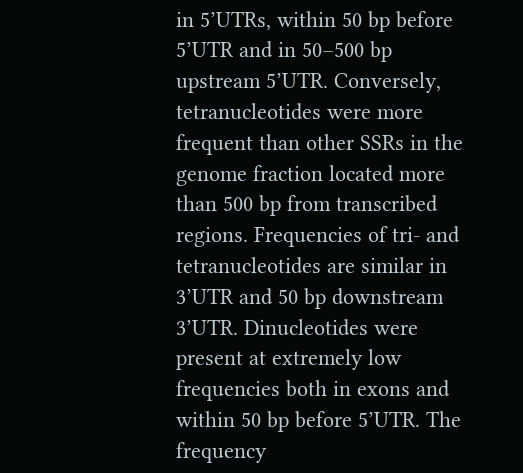in 5’UTRs, within 50 bp before 5’UTR and in 50–500 bp upstream 5’UTR. Conversely, tetranucleotides were more frequent than other SSRs in the genome fraction located more than 500 bp from transcribed regions. Frequencies of tri- and tetranucleotides are similar in 3’UTR and 50 bp downstream 3’UTR. Dinucleotides were present at extremely low frequencies both in exons and within 50 bp before 5’UTR. The frequency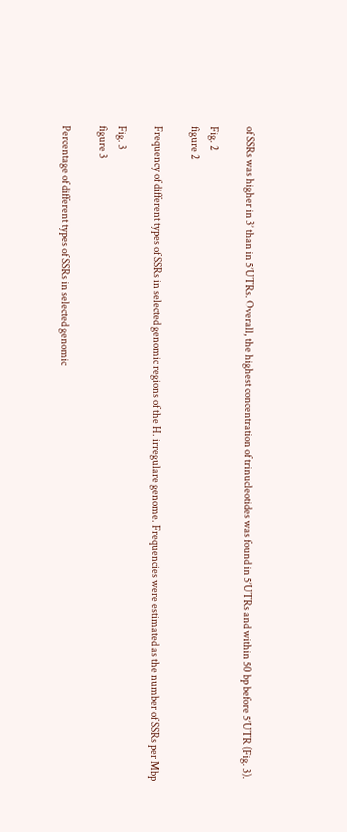of SSRs was higher in 3’ than in 5’UTRs. Overall, the highest concentration of trinucleotides was found in 5’UTRs and within 50 bp before 5’UTR (Fig. 3).

Fig. 2
figure 2

Frequency of different types of SSRs in selected genomic regions of the H. irregulare genome. Frequencies were estimated as the number of SSRs per Mbp

Fig. 3
figure 3

Percentage of different types of SSRs in selected genomic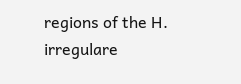regions of the H. irregulare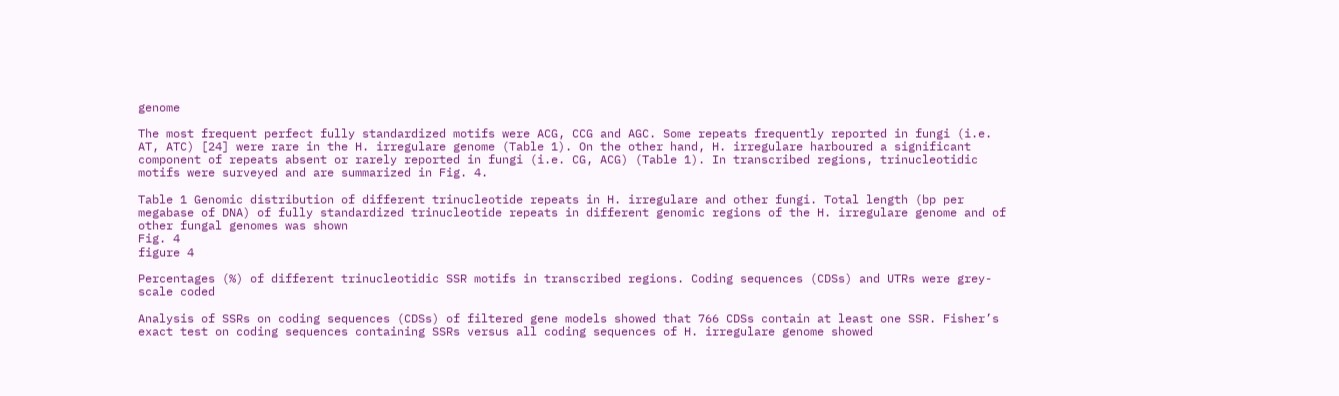genome

The most frequent perfect fully standardized motifs were ACG, CCG and AGC. Some repeats frequently reported in fungi (i.e. AT, ATC) [24] were rare in the H. irregulare genome (Table 1). On the other hand, H. irregulare harboured a significant component of repeats absent or rarely reported in fungi (i.e. CG, ACG) (Table 1). In transcribed regions, trinucleotidic motifs were surveyed and are summarized in Fig. 4.

Table 1 Genomic distribution of different trinucleotide repeats in H. irregulare and other fungi. Total length (bp per megabase of DNA) of fully standardized trinucleotide repeats in different genomic regions of the H. irregulare genome and of other fungal genomes was shown
Fig. 4
figure 4

Percentages (%) of different trinucleotidic SSR motifs in transcribed regions. Coding sequences (CDSs) and UTRs were grey-scale coded

Analysis of SSRs on coding sequences (CDSs) of filtered gene models showed that 766 CDSs contain at least one SSR. Fisher’s exact test on coding sequences containing SSRs versus all coding sequences of H. irregulare genome showed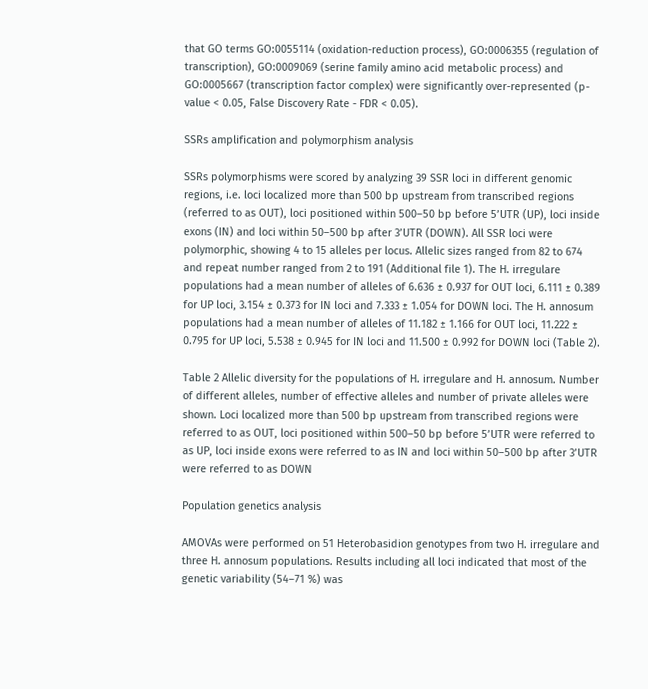that GO terms GO:0055114 (oxidation-reduction process), GO:0006355 (regulation of transcription), GO:0009069 (serine family amino acid metabolic process) and GO:0005667 (transcription factor complex) were significantly over-represented (p-value < 0.05, False Discovery Rate - FDR < 0.05).

SSRs amplification and polymorphism analysis

SSRs polymorphisms were scored by analyzing 39 SSR loci in different genomic regions, i.e. loci localized more than 500 bp upstream from transcribed regions (referred to as OUT), loci positioned within 500–50 bp before 5’UTR (UP), loci inside exons (IN) and loci within 50–500 bp after 3’UTR (DOWN). All SSR loci were polymorphic, showing 4 to 15 alleles per locus. Allelic sizes ranged from 82 to 674 and repeat number ranged from 2 to 191 (Additional file 1). The H. irregulare populations had a mean number of alleles of 6.636 ± 0.937 for OUT loci, 6.111 ± 0.389 for UP loci, 3.154 ± 0.373 for IN loci and 7.333 ± 1.054 for DOWN loci. The H. annosum populations had a mean number of alleles of 11.182 ± 1.166 for OUT loci, 11.222 ± 0.795 for UP loci, 5.538 ± 0.945 for IN loci and 11.500 ± 0.992 for DOWN loci (Table 2).

Table 2 Allelic diversity for the populations of H. irregulare and H. annosum. Number of different alleles, number of effective alleles and number of private alleles were shown. Loci localized more than 500 bp upstream from transcribed regions were referred to as OUT, loci positioned within 500–50 bp before 5’UTR were referred to as UP, loci inside exons were referred to as IN and loci within 50–500 bp after 3’UTR were referred to as DOWN

Population genetics analysis

AMOVAs were performed on 51 Heterobasidion genotypes from two H. irregulare and three H. annosum populations. Results including all loci indicated that most of the genetic variability (54–71 %) was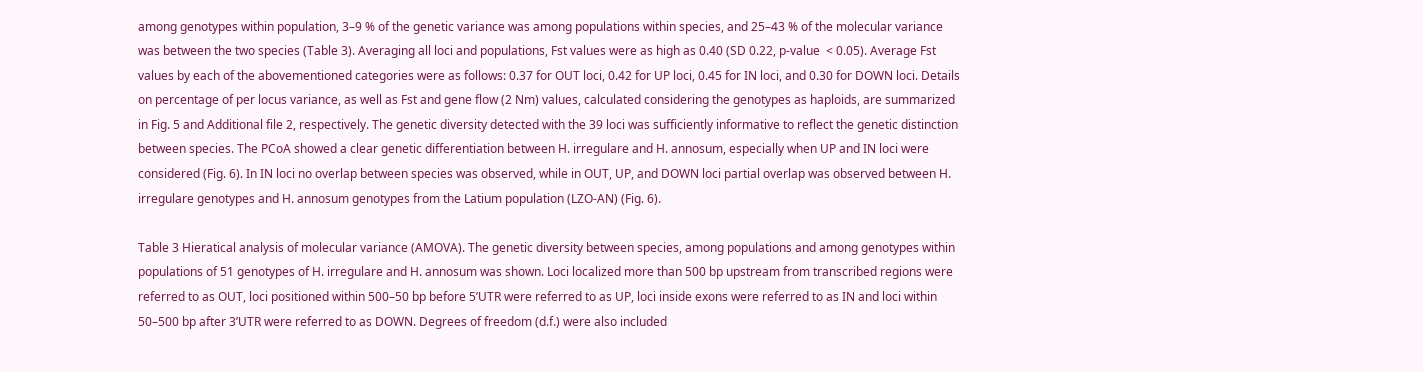among genotypes within population, 3–9 % of the genetic variance was among populations within species, and 25–43 % of the molecular variance was between the two species (Table 3). Averaging all loci and populations, Fst values were as high as 0.40 (SD 0.22, p-value  < 0.05). Average Fst values by each of the abovementioned categories were as follows: 0.37 for OUT loci, 0.42 for UP loci, 0.45 for IN loci, and 0.30 for DOWN loci. Details on percentage of per locus variance, as well as Fst and gene flow (2 Nm) values, calculated considering the genotypes as haploids, are summarized in Fig. 5 and Additional file 2, respectively. The genetic diversity detected with the 39 loci was sufficiently informative to reflect the genetic distinction between species. The PCoA showed a clear genetic differentiation between H. irregulare and H. annosum, especially when UP and IN loci were considered (Fig. 6). In IN loci no overlap between species was observed, while in OUT, UP, and DOWN loci partial overlap was observed between H. irregulare genotypes and H. annosum genotypes from the Latium population (LZO-AN) (Fig. 6).

Table 3 Hieratical analysis of molecular variance (AMOVA). The genetic diversity between species, among populations and among genotypes within populations of 51 genotypes of H. irregulare and H. annosum was shown. Loci localized more than 500 bp upstream from transcribed regions were referred to as OUT, loci positioned within 500–50 bp before 5’UTR were referred to as UP, loci inside exons were referred to as IN and loci within 50–500 bp after 3’UTR were referred to as DOWN. Degrees of freedom (d.f.) were also included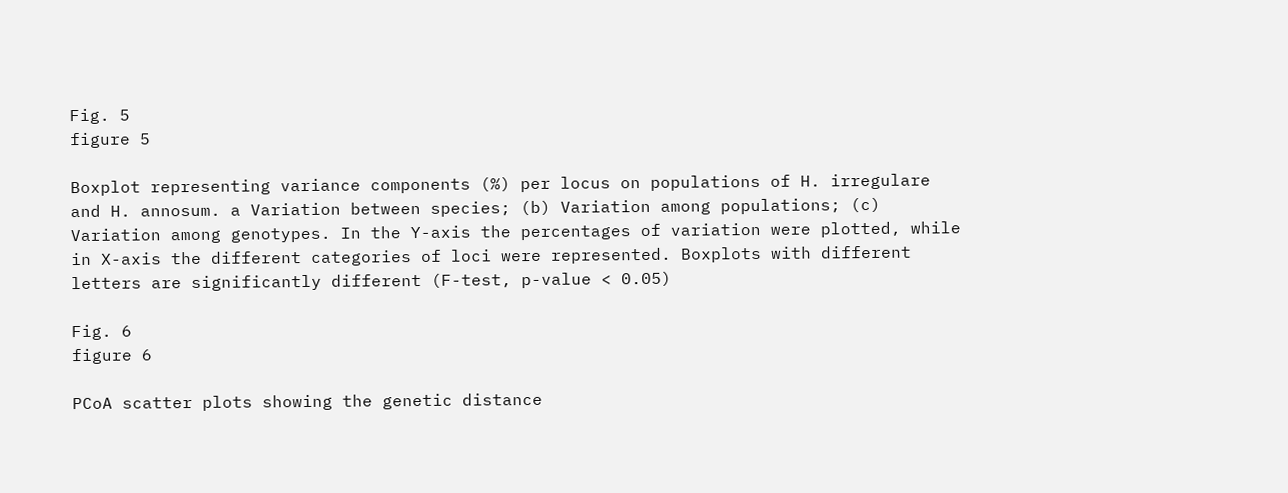Fig. 5
figure 5

Boxplot representing variance components (%) per locus on populations of H. irregulare and H. annosum. a Variation between species; (b) Variation among populations; (c) Variation among genotypes. In the Y-axis the percentages of variation were plotted, while in X-axis the different categories of loci were represented. Boxplots with different letters are significantly different (F-test, p-value < 0.05)

Fig. 6
figure 6

PCoA scatter plots showing the genetic distance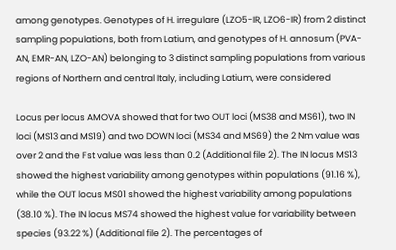among genotypes. Genotypes of H. irregulare (LZO5-IR, LZO6-IR) from 2 distinct sampling populations, both from Latium, and genotypes of H. annosum (PVA-AN, EMR-AN, LZO-AN) belonging to 3 distinct sampling populations from various regions of Northern and central Italy, including Latium, were considered

Locus per locus AMOVA showed that for two OUT loci (MS38 and MS61), two IN loci (MS13 and MS19) and two DOWN loci (MS34 and MS69) the 2 Nm value was over 2 and the Fst value was less than 0.2 (Additional file 2). The IN locus MS13 showed the highest variability among genotypes within populations (91.16 %), while the OUT locus MS01 showed the highest variability among populations (38.10 %). The IN locus MS74 showed the highest value for variability between species (93.22 %) (Additional file 2). The percentages of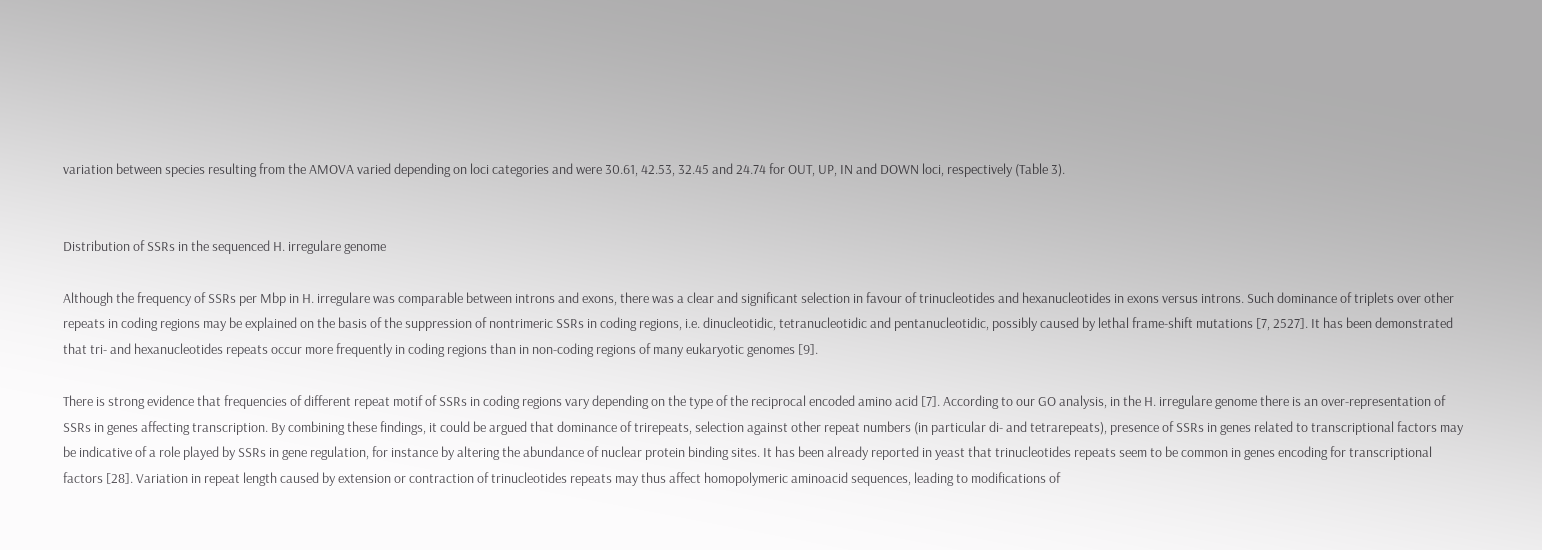variation between species resulting from the AMOVA varied depending on loci categories and were 30.61, 42.53, 32.45 and 24.74 for OUT, UP, IN and DOWN loci, respectively (Table 3).


Distribution of SSRs in the sequenced H. irregulare genome

Although the frequency of SSRs per Mbp in H. irregulare was comparable between introns and exons, there was a clear and significant selection in favour of trinucleotides and hexanucleotides in exons versus introns. Such dominance of triplets over other repeats in coding regions may be explained on the basis of the suppression of nontrimeric SSRs in coding regions, i.e. dinucleotidic, tetranucleotidic and pentanucleotidic, possibly caused by lethal frame-shift mutations [7, 2527]. It has been demonstrated that tri- and hexanucleotides repeats occur more frequently in coding regions than in non-coding regions of many eukaryotic genomes [9].

There is strong evidence that frequencies of different repeat motif of SSRs in coding regions vary depending on the type of the reciprocal encoded amino acid [7]. According to our GO analysis, in the H. irregulare genome there is an over-representation of SSRs in genes affecting transcription. By combining these findings, it could be argued that dominance of trirepeats, selection against other repeat numbers (in particular di- and tetrarepeats), presence of SSRs in genes related to transcriptional factors may be indicative of a role played by SSRs in gene regulation, for instance by altering the abundance of nuclear protein binding sites. It has been already reported in yeast that trinucleotides repeats seem to be common in genes encoding for transcriptional factors [28]. Variation in repeat length caused by extension or contraction of trinucleotides repeats may thus affect homopolymeric aminoacid sequences, leading to modifications of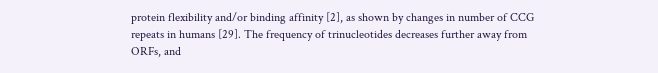protein flexibility and/or binding affinity [2], as shown by changes in number of CCG repeats in humans [29]. The frequency of trinucleotides decreases further away from ORFs, and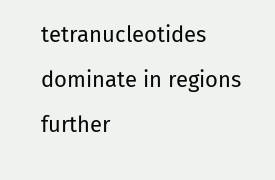tetranucleotides dominate in regions further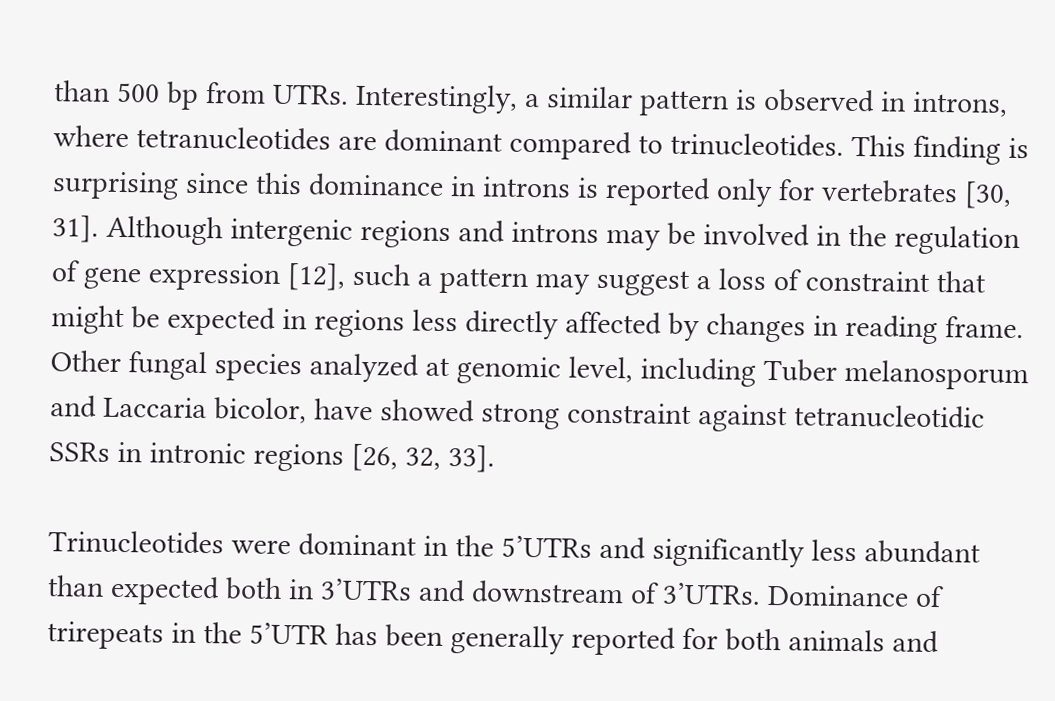than 500 bp from UTRs. Interestingly, a similar pattern is observed in introns, where tetranucleotides are dominant compared to trinucleotides. This finding is surprising since this dominance in introns is reported only for vertebrates [30, 31]. Although intergenic regions and introns may be involved in the regulation of gene expression [12], such a pattern may suggest a loss of constraint that might be expected in regions less directly affected by changes in reading frame. Other fungal species analyzed at genomic level, including Tuber melanosporum and Laccaria bicolor, have showed strong constraint against tetranucleotidic SSRs in intronic regions [26, 32, 33].

Trinucleotides were dominant in the 5’UTRs and significantly less abundant than expected both in 3’UTRs and downstream of 3’UTRs. Dominance of trirepeats in the 5’UTR has been generally reported for both animals and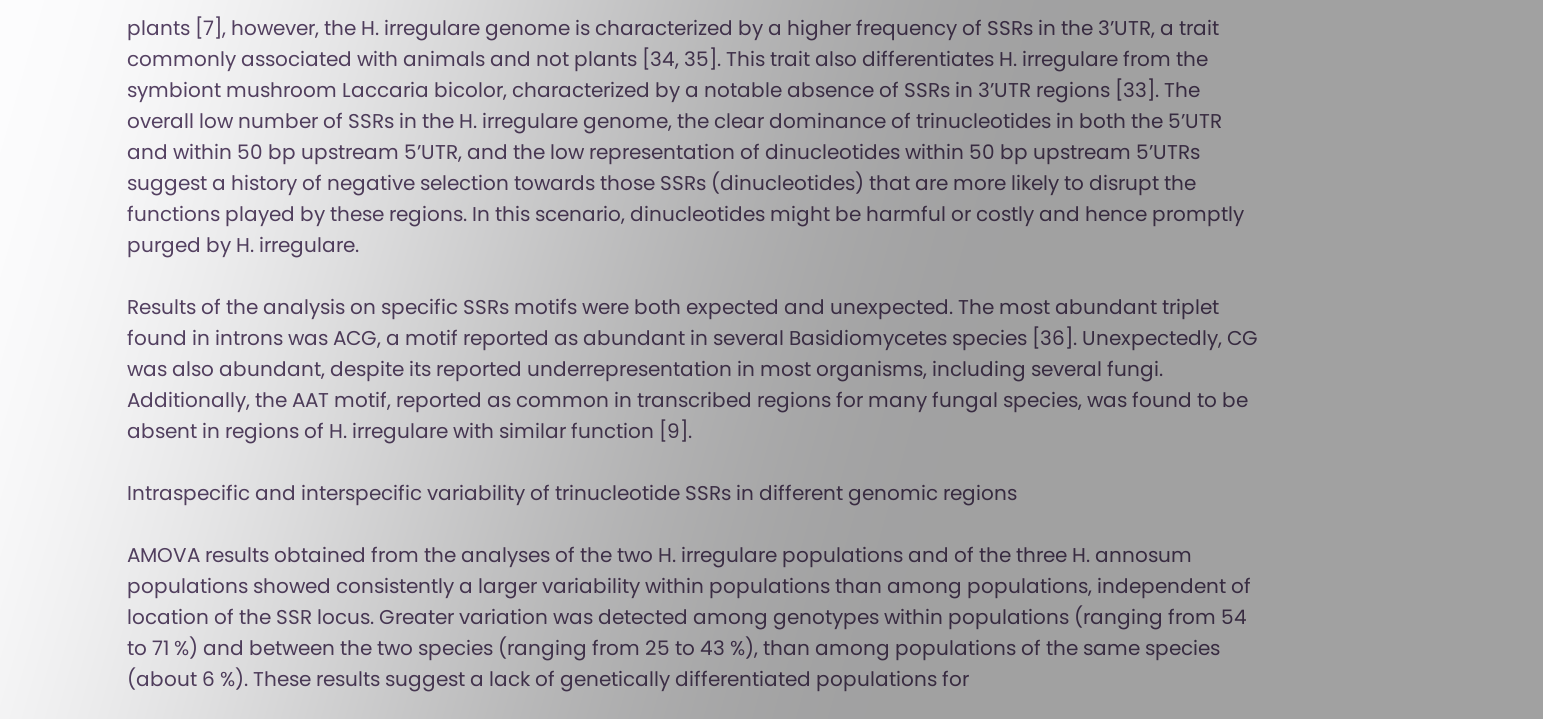plants [7], however, the H. irregulare genome is characterized by a higher frequency of SSRs in the 3’UTR, a trait commonly associated with animals and not plants [34, 35]. This trait also differentiates H. irregulare from the symbiont mushroom Laccaria bicolor, characterized by a notable absence of SSRs in 3’UTR regions [33]. The overall low number of SSRs in the H. irregulare genome, the clear dominance of trinucleotides in both the 5’UTR and within 50 bp upstream 5’UTR, and the low representation of dinucleotides within 50 bp upstream 5’UTRs suggest a history of negative selection towards those SSRs (dinucleotides) that are more likely to disrupt the functions played by these regions. In this scenario, dinucleotides might be harmful or costly and hence promptly purged by H. irregulare.

Results of the analysis on specific SSRs motifs were both expected and unexpected. The most abundant triplet found in introns was ACG, a motif reported as abundant in several Basidiomycetes species [36]. Unexpectedly, CG was also abundant, despite its reported underrepresentation in most organisms, including several fungi. Additionally, the AAT motif, reported as common in transcribed regions for many fungal species, was found to be absent in regions of H. irregulare with similar function [9].

Intraspecific and interspecific variability of trinucleotide SSRs in different genomic regions

AMOVA results obtained from the analyses of the two H. irregulare populations and of the three H. annosum populations showed consistently a larger variability within populations than among populations, independent of location of the SSR locus. Greater variation was detected among genotypes within populations (ranging from 54 to 71 %) and between the two species (ranging from 25 to 43 %), than among populations of the same species (about 6 %). These results suggest a lack of genetically differentiated populations for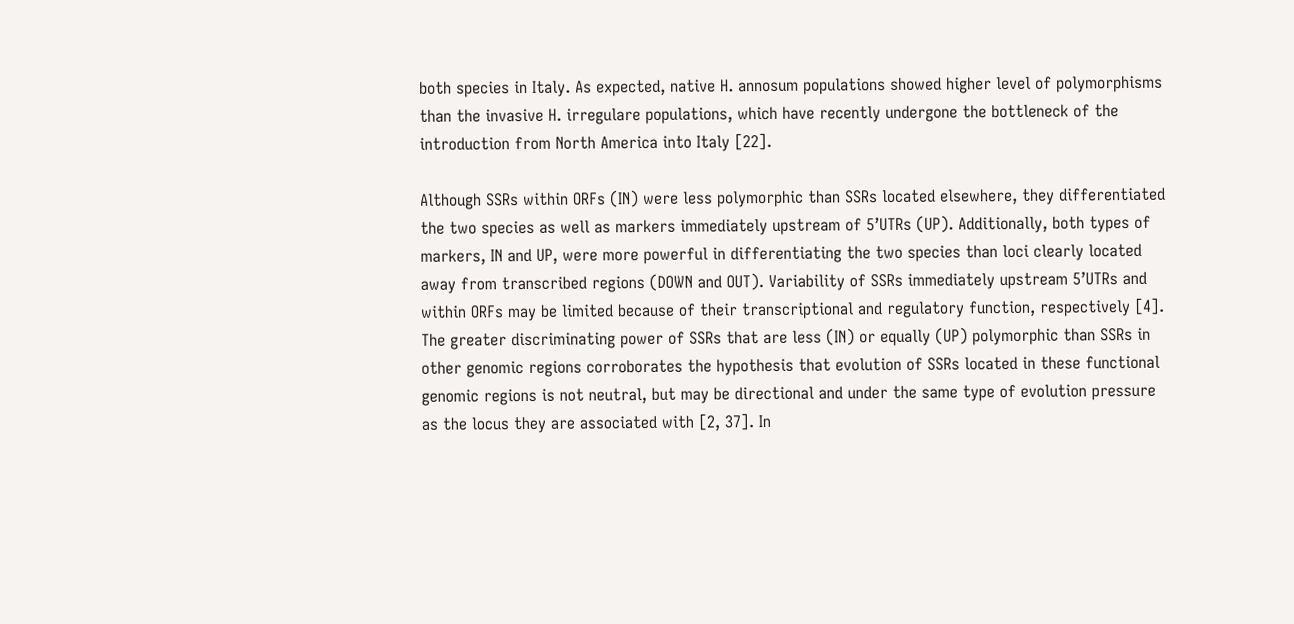both species in Italy. As expected, native H. annosum populations showed higher level of polymorphisms than the invasive H. irregulare populations, which have recently undergone the bottleneck of the introduction from North America into Italy [22].

Although SSRs within ORFs (IN) were less polymorphic than SSRs located elsewhere, they differentiated the two species as well as markers immediately upstream of 5’UTRs (UP). Additionally, both types of markers, IN and UP, were more powerful in differentiating the two species than loci clearly located away from transcribed regions (DOWN and OUT). Variability of SSRs immediately upstream 5’UTRs and within ORFs may be limited because of their transcriptional and regulatory function, respectively [4]. The greater discriminating power of SSRs that are less (IN) or equally (UP) polymorphic than SSRs in other genomic regions corroborates the hypothesis that evolution of SSRs located in these functional genomic regions is not neutral, but may be directional and under the same type of evolution pressure as the locus they are associated with [2, 37]. In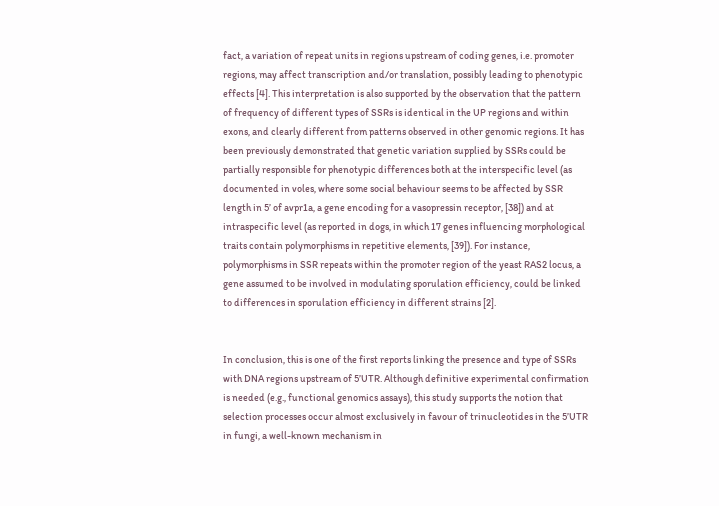fact, a variation of repeat units in regions upstream of coding genes, i.e. promoter regions, may affect transcription and/or translation, possibly leading to phenotypic effects [4]. This interpretation is also supported by the observation that the pattern of frequency of different types of SSRs is identical in the UP regions and within exons, and clearly different from patterns observed in other genomic regions. It has been previously demonstrated that genetic variation supplied by SSRs could be partially responsible for phenotypic differences both at the interspecific level (as documented in voles, where some social behaviour seems to be affected by SSR length in 5’ of avpr1a, a gene encoding for a vasopressin receptor, [38]) and at intraspecific level (as reported in dogs, in which 17 genes influencing morphological traits contain polymorphisms in repetitive elements, [39]). For instance, polymorphisms in SSR repeats within the promoter region of the yeast RAS2 locus, a gene assumed to be involved in modulating sporulation efficiency, could be linked to differences in sporulation efficiency in different strains [2].


In conclusion, this is one of the first reports linking the presence and type of SSRs with DNA regions upstream of 5’UTR. Although definitive experimental confirmation is needed (e.g., functional genomics assays), this study supports the notion that selection processes occur almost exclusively in favour of trinucleotides in the 5’UTR in fungi, a well-known mechanism in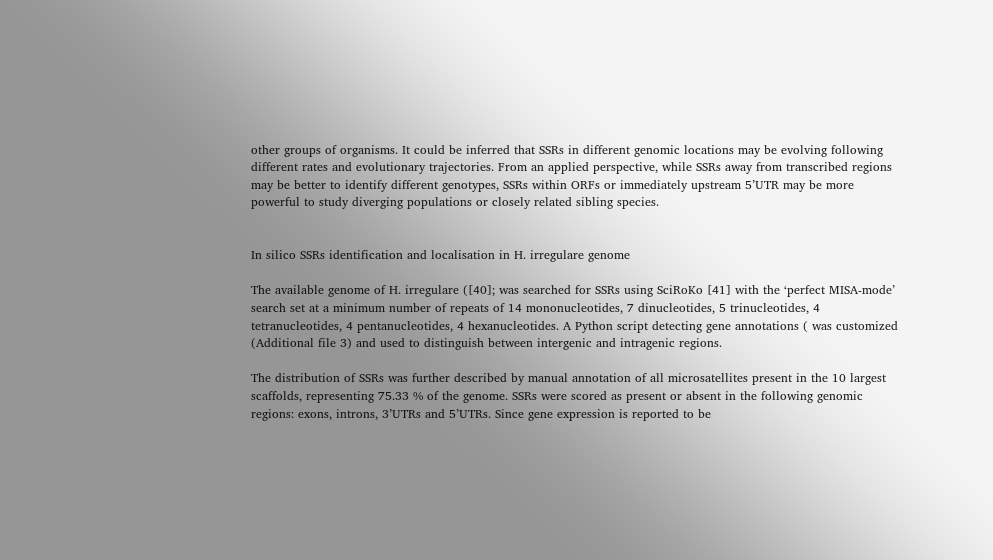other groups of organisms. It could be inferred that SSRs in different genomic locations may be evolving following different rates and evolutionary trajectories. From an applied perspective, while SSRs away from transcribed regions may be better to identify different genotypes, SSRs within ORFs or immediately upstream 5’UTR may be more powerful to study diverging populations or closely related sibling species.


In silico SSRs identification and localisation in H. irregulare genome

The available genome of H. irregulare ([40]; was searched for SSRs using SciRoKo [41] with the ‘perfect MISA-mode’ search set at a minimum number of repeats of 14 mononucleotides, 7 dinucleotides, 5 trinucleotides, 4 tetranucleotides, 4 pentanucleotides, 4 hexanucleotides. A Python script detecting gene annotations ( was customized (Additional file 3) and used to distinguish between intergenic and intragenic regions.

The distribution of SSRs was further described by manual annotation of all microsatellites present in the 10 largest scaffolds, representing 75.33 % of the genome. SSRs were scored as present or absent in the following genomic regions: exons, introns, 3’UTRs and 5’UTRs. Since gene expression is reported to be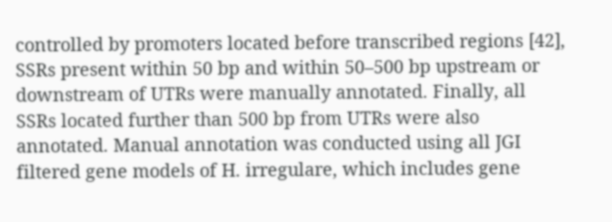controlled by promoters located before transcribed regions [42], SSRs present within 50 bp and within 50–500 bp upstream or downstream of UTRs were manually annotated. Finally, all SSRs located further than 500 bp from UTRs were also annotated. Manual annotation was conducted using all JGI filtered gene models of H. irregulare, which includes gene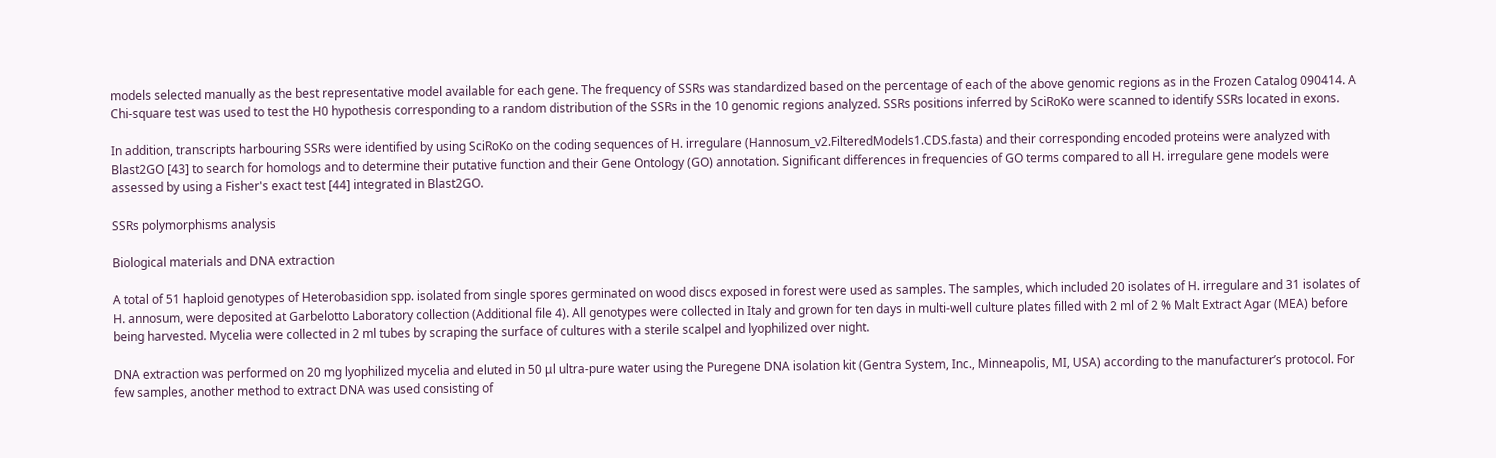models selected manually as the best representative model available for each gene. The frequency of SSRs was standardized based on the percentage of each of the above genomic regions as in the Frozen Catalog 090414. A Chi-square test was used to test the H0 hypothesis corresponding to a random distribution of the SSRs in the 10 genomic regions analyzed. SSRs positions inferred by SciRoKo were scanned to identify SSRs located in exons.

In addition, transcripts harbouring SSRs were identified by using SciRoKo on the coding sequences of H. irregulare (Hannosum_v2.FilteredModels1.CDS.fasta) and their corresponding encoded proteins were analyzed with Blast2GO [43] to search for homologs and to determine their putative function and their Gene Ontology (GO) annotation. Significant differences in frequencies of GO terms compared to all H. irregulare gene models were assessed by using a Fisher's exact test [44] integrated in Blast2GO.

SSRs polymorphisms analysis

Biological materials and DNA extraction

A total of 51 haploid genotypes of Heterobasidion spp. isolated from single spores germinated on wood discs exposed in forest were used as samples. The samples, which included 20 isolates of H. irregulare and 31 isolates of H. annosum, were deposited at Garbelotto Laboratory collection (Additional file 4). All genotypes were collected in Italy and grown for ten days in multi-well culture plates filled with 2 ml of 2 % Malt Extract Agar (MEA) before being harvested. Mycelia were collected in 2 ml tubes by scraping the surface of cultures with a sterile scalpel and lyophilized over night.

DNA extraction was performed on 20 mg lyophilized mycelia and eluted in 50 μl ultra-pure water using the Puregene DNA isolation kit (Gentra System, Inc., Minneapolis, MI, USA) according to the manufacturer’s protocol. For few samples, another method to extract DNA was used consisting of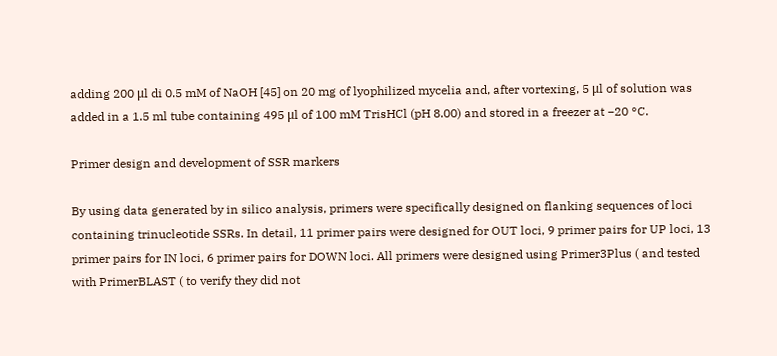adding 200 μl di 0.5 mM of NaOH [45] on 20 mg of lyophilized mycelia and, after vortexing, 5 μl of solution was added in a 1.5 ml tube containing 495 μl of 100 mM TrisHCl (pH 8.00) and stored in a freezer at −20 °C.

Primer design and development of SSR markers

By using data generated by in silico analysis, primers were specifically designed on flanking sequences of loci containing trinucleotide SSRs. In detail, 11 primer pairs were designed for OUT loci, 9 primer pairs for UP loci, 13 primer pairs for IN loci, 6 primer pairs for DOWN loci. All primers were designed using Primer3Plus ( and tested with PrimerBLAST ( to verify they did not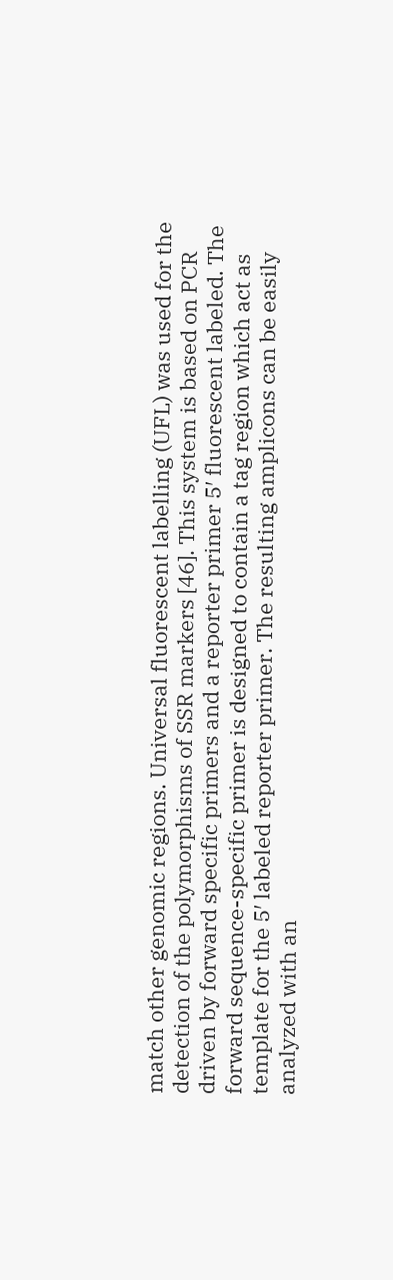match other genomic regions. Universal fluorescent labelling (UFL) was used for the detection of the polymorphisms of SSR markers [46]. This system is based on PCR driven by forward specific primers and a reporter primer 5′ fluorescent labeled. The forward sequence-specific primer is designed to contain a tag region which act as template for the 5′ labeled reporter primer. The resulting amplicons can be easily analyzed with an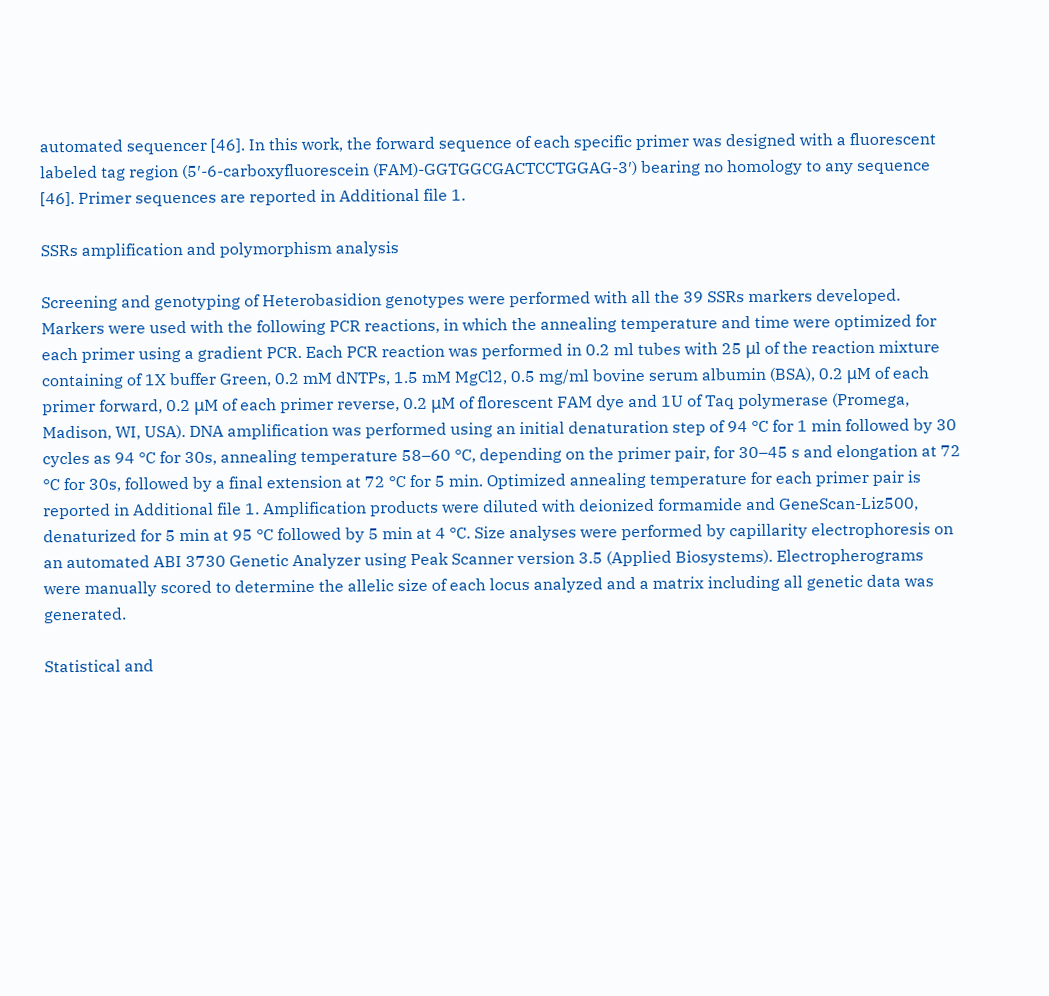automated sequencer [46]. In this work, the forward sequence of each specific primer was designed with a fluorescent labeled tag region (5′-6-carboxyfluorescein (FAM)-GGTGGCGACTCCTGGAG-3′) bearing no homology to any sequence [46]. Primer sequences are reported in Additional file 1.

SSRs amplification and polymorphism analysis

Screening and genotyping of Heterobasidion genotypes were performed with all the 39 SSRs markers developed. Markers were used with the following PCR reactions, in which the annealing temperature and time were optimized for each primer using a gradient PCR. Each PCR reaction was performed in 0.2 ml tubes with 25 μl of the reaction mixture containing of 1X buffer Green, 0.2 mM dNTPs, 1.5 mM MgCl2, 0.5 mg/ml bovine serum albumin (BSA), 0.2 μM of each primer forward, 0.2 μM of each primer reverse, 0.2 μM of florescent FAM dye and 1U of Taq polymerase (Promega, Madison, WI, USA). DNA amplification was performed using an initial denaturation step of 94 °C for 1 min followed by 30 cycles as 94 °C for 30s, annealing temperature 58–60 °C, depending on the primer pair, for 30–45 s and elongation at 72 °C for 30s, followed by a final extension at 72 °C for 5 min. Optimized annealing temperature for each primer pair is reported in Additional file 1. Amplification products were diluted with deionized formamide and GeneScan-Liz500, denaturized for 5 min at 95 °C followed by 5 min at 4 °C. Size analyses were performed by capillarity electrophoresis on an automated ABI 3730 Genetic Analyzer using Peak Scanner version 3.5 (Applied Biosystems). Electropherograms were manually scored to determine the allelic size of each locus analyzed and a matrix including all genetic data was generated.

Statistical and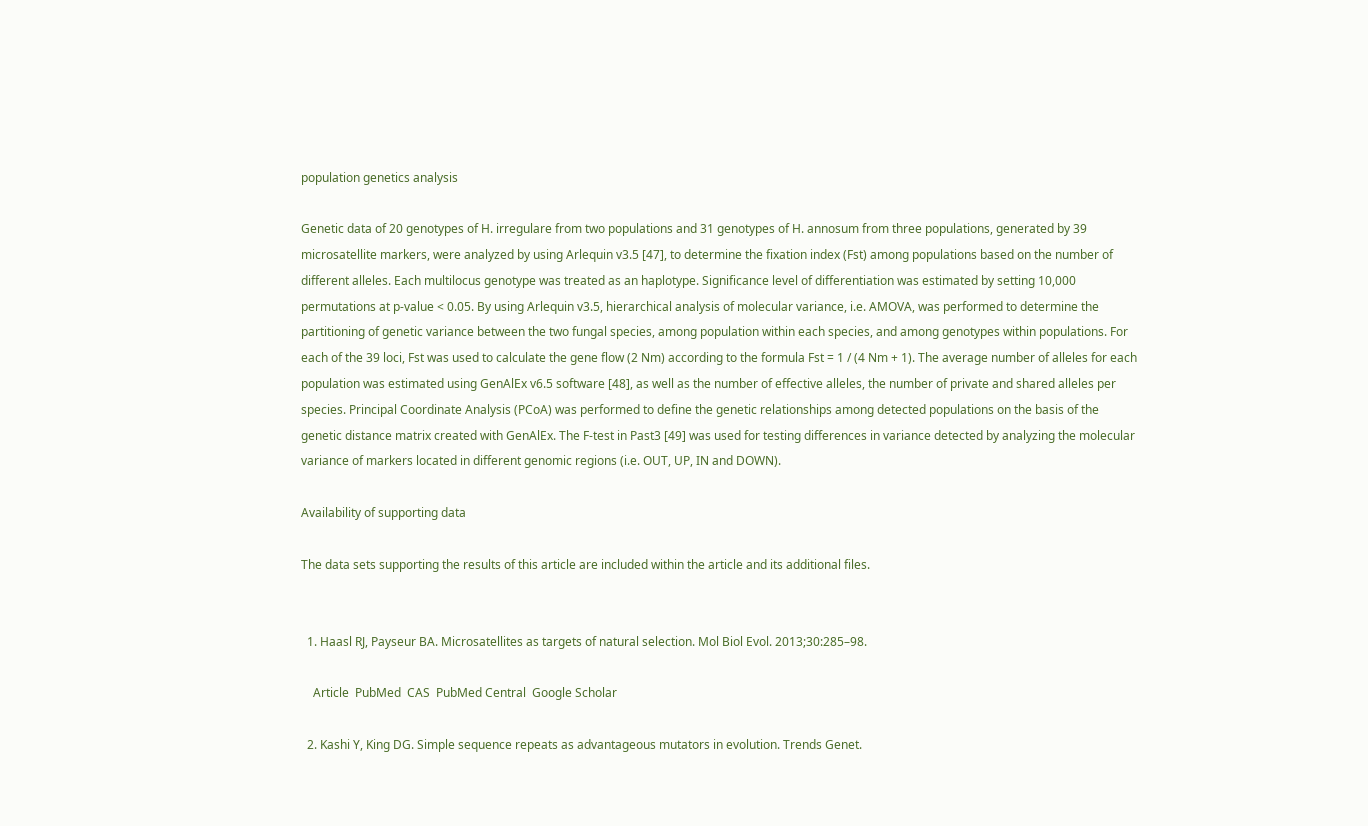population genetics analysis

Genetic data of 20 genotypes of H. irregulare from two populations and 31 genotypes of H. annosum from three populations, generated by 39 microsatellite markers, were analyzed by using Arlequin v3.5 [47], to determine the fixation index (Fst) among populations based on the number of different alleles. Each multilocus genotype was treated as an haplotype. Significance level of differentiation was estimated by setting 10,000 permutations at p-value < 0.05. By using Arlequin v3.5, hierarchical analysis of molecular variance, i.e. AMOVA, was performed to determine the partitioning of genetic variance between the two fungal species, among population within each species, and among genotypes within populations. For each of the 39 loci, Fst was used to calculate the gene flow (2 Nm) according to the formula Fst = 1 / (4 Nm + 1). The average number of alleles for each population was estimated using GenAlEx v6.5 software [48], as well as the number of effective alleles, the number of private and shared alleles per species. Principal Coordinate Analysis (PCoA) was performed to define the genetic relationships among detected populations on the basis of the genetic distance matrix created with GenAlEx. The F-test in Past3 [49] was used for testing differences in variance detected by analyzing the molecular variance of markers located in different genomic regions (i.e. OUT, UP, IN and DOWN).

Availability of supporting data

The data sets supporting the results of this article are included within the article and its additional files.


  1. Haasl RJ, Payseur BA. Microsatellites as targets of natural selection. Mol Biol Evol. 2013;30:285–98.

    Article  PubMed  CAS  PubMed Central  Google Scholar

  2. Kashi Y, King DG. Simple sequence repeats as advantageous mutators in evolution. Trends Genet.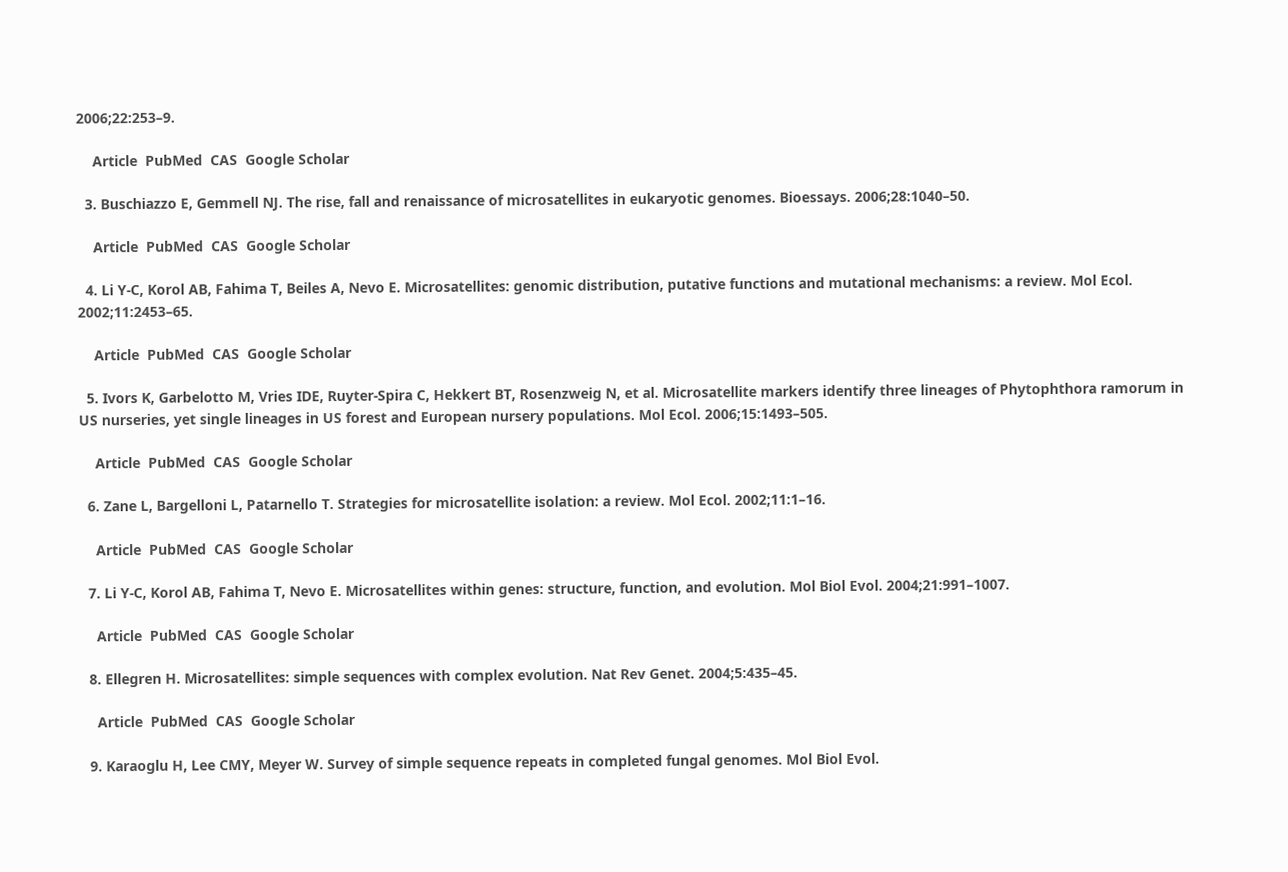2006;22:253–9.

    Article  PubMed  CAS  Google Scholar

  3. Buschiazzo E, Gemmell NJ. The rise, fall and renaissance of microsatellites in eukaryotic genomes. Bioessays. 2006;28:1040–50.

    Article  PubMed  CAS  Google Scholar

  4. Li Y-C, Korol AB, Fahima T, Beiles A, Nevo E. Microsatellites: genomic distribution, putative functions and mutational mechanisms: a review. Mol Ecol. 2002;11:2453–65.

    Article  PubMed  CAS  Google Scholar

  5. Ivors K, Garbelotto M, Vries IDE, Ruyter-Spira C, Hekkert BT, Rosenzweig N, et al. Microsatellite markers identify three lineages of Phytophthora ramorum in US nurseries, yet single lineages in US forest and European nursery populations. Mol Ecol. 2006;15:1493–505.

    Article  PubMed  CAS  Google Scholar

  6. Zane L, Bargelloni L, Patarnello T. Strategies for microsatellite isolation: a review. Mol Ecol. 2002;11:1–16.

    Article  PubMed  CAS  Google Scholar

  7. Li Y-C, Korol AB, Fahima T, Nevo E. Microsatellites within genes: structure, function, and evolution. Mol Biol Evol. 2004;21:991–1007.

    Article  PubMed  CAS  Google Scholar

  8. Ellegren H. Microsatellites: simple sequences with complex evolution. Nat Rev Genet. 2004;5:435–45.

    Article  PubMed  CAS  Google Scholar

  9. Karaoglu H, Lee CMY, Meyer W. Survey of simple sequence repeats in completed fungal genomes. Mol Biol Evol.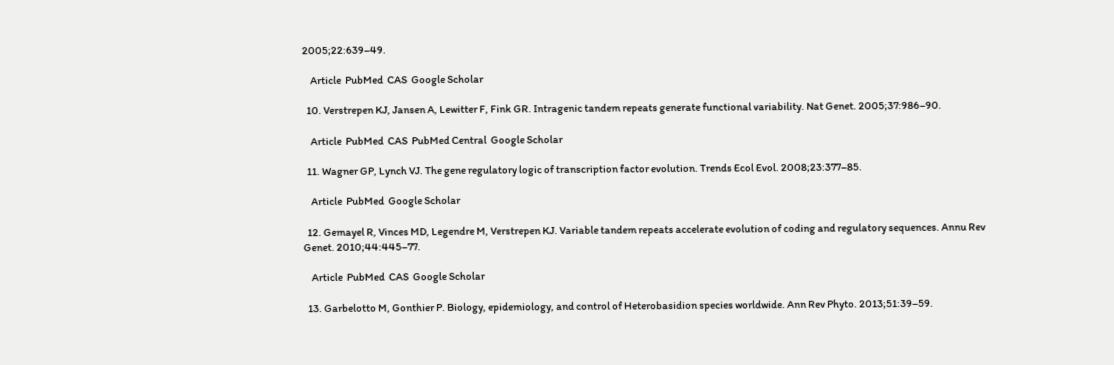2005;22:639–49.

    Article  PubMed  CAS  Google Scholar

  10. Verstrepen KJ, Jansen A, Lewitter F, Fink GR. Intragenic tandem repeats generate functional variability. Nat Genet. 2005;37:986–90.

    Article  PubMed  CAS  PubMed Central  Google Scholar

  11. Wagner GP, Lynch VJ. The gene regulatory logic of transcription factor evolution. Trends Ecol Evol. 2008;23:377–85.

    Article  PubMed  Google Scholar

  12. Gemayel R, Vinces MD, Legendre M, Verstrepen KJ. Variable tandem repeats accelerate evolution of coding and regulatory sequences. Annu Rev Genet. 2010;44:445–77.

    Article  PubMed  CAS  Google Scholar

  13. Garbelotto M, Gonthier P. Biology, epidemiology, and control of Heterobasidion species worldwide. Ann Rev Phyto. 2013;51:39–59.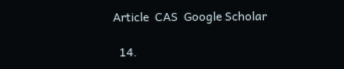Article  CAS  Google Scholar

  14.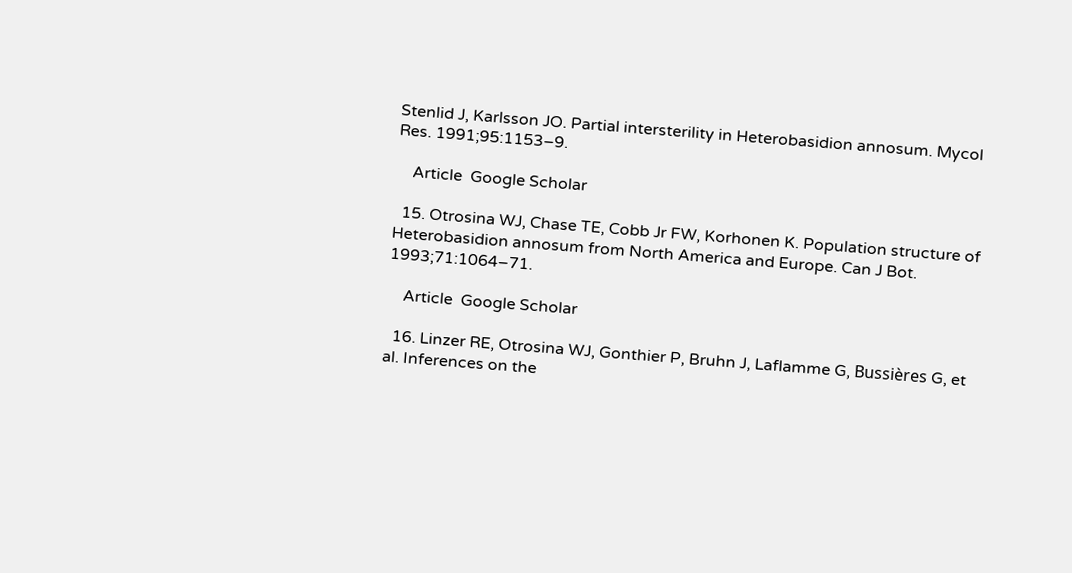Stenlid J, Karlsson JO. Partial intersterility in Heterobasidion annosum. Mycol Res. 1991;95:1153–9.

    Article  Google Scholar

  15. Otrosina WJ, Chase TE, Cobb Jr FW, Korhonen K. Population structure of Heterobasidion annosum from North America and Europe. Can J Bot. 1993;71:1064–71.

    Article  Google Scholar

  16. Linzer RE, Otrosina WJ, Gonthier P, Bruhn J, Laflamme G, Bussières G, et al. Inferences on the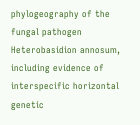phylogeography of the fungal pathogen Heterobasidion annosum, including evidence of interspecific horizontal genetic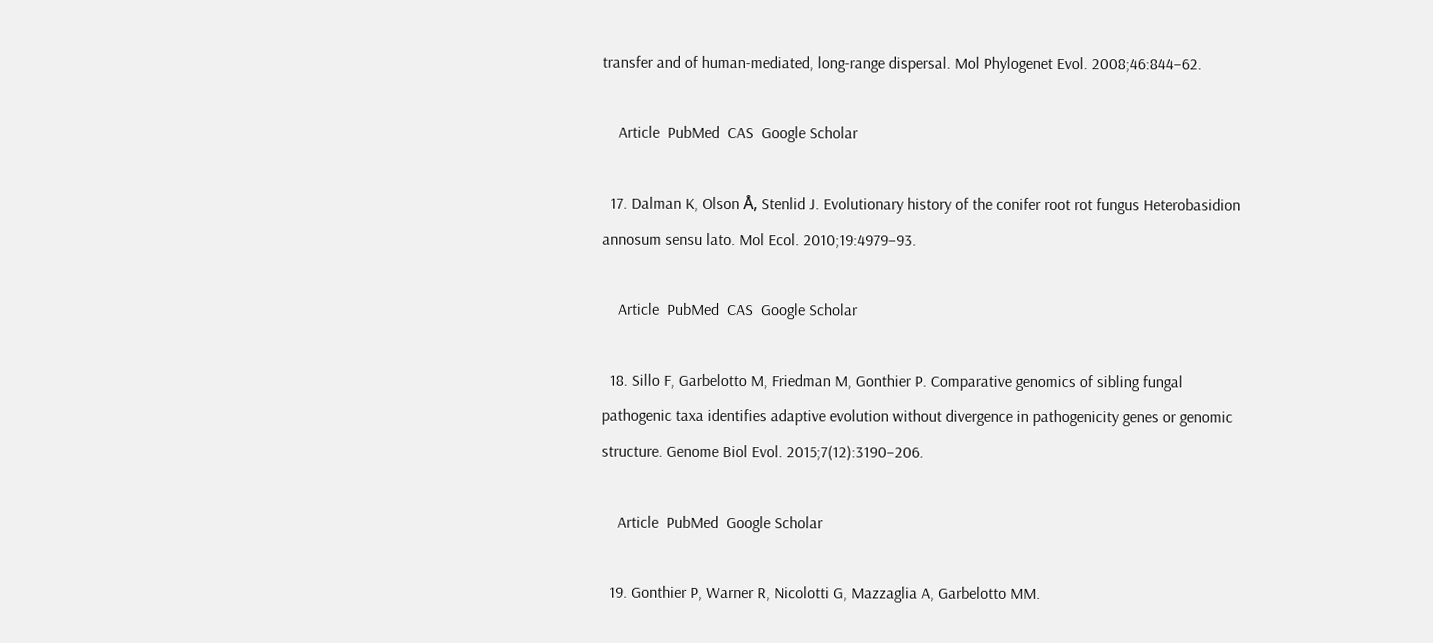transfer and of human-mediated, long-range dispersal. Mol Phylogenet Evol. 2008;46:844–62.

    Article  PubMed  CAS  Google Scholar

  17. Dalman K, Olson Å, Stenlid J. Evolutionary history of the conifer root rot fungus Heterobasidion annosum sensu lato. Mol Ecol. 2010;19:4979–93.

    Article  PubMed  CAS  Google Scholar

  18. Sillo F, Garbelotto M, Friedman M, Gonthier P. Comparative genomics of sibling fungal pathogenic taxa identifies adaptive evolution without divergence in pathogenicity genes or genomic structure. Genome Biol Evol. 2015;7(12):3190–206.

    Article  PubMed  Google Scholar

  19. Gonthier P, Warner R, Nicolotti G, Mazzaglia A, Garbelotto MM.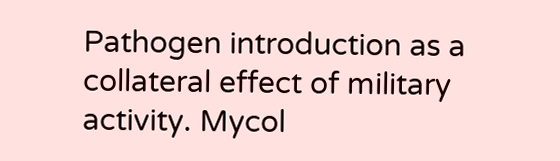Pathogen introduction as a collateral effect of military activity. Mycol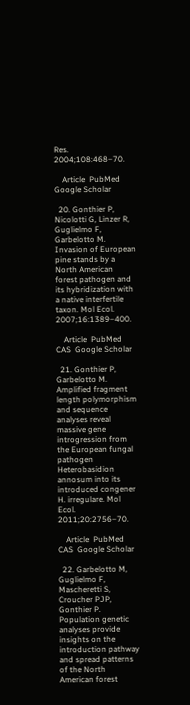Res. 2004;108:468–70.

    Article  PubMed  Google Scholar

  20. Gonthier P, Nicolotti G, Linzer R, Guglielmo F, Garbelotto M. Invasion of European pine stands by a North American forest pathogen and its hybridization with a native interfertile taxon. Mol Ecol. 2007;16:1389–400.

    Article  PubMed  CAS  Google Scholar

  21. Gonthier P, Garbelotto M. Amplified fragment length polymorphism and sequence analyses reveal massive gene introgression from the European fungal pathogen Heterobasidion annosum into its introduced congener H. irregulare. Mol Ecol. 2011;20:2756–70.

    Article  PubMed  CAS  Google Scholar

  22. Garbelotto M, Guglielmo F, Mascheretti S, Croucher PJP, Gonthier P. Population genetic analyses provide insights on the introduction pathway and spread patterns of the North American forest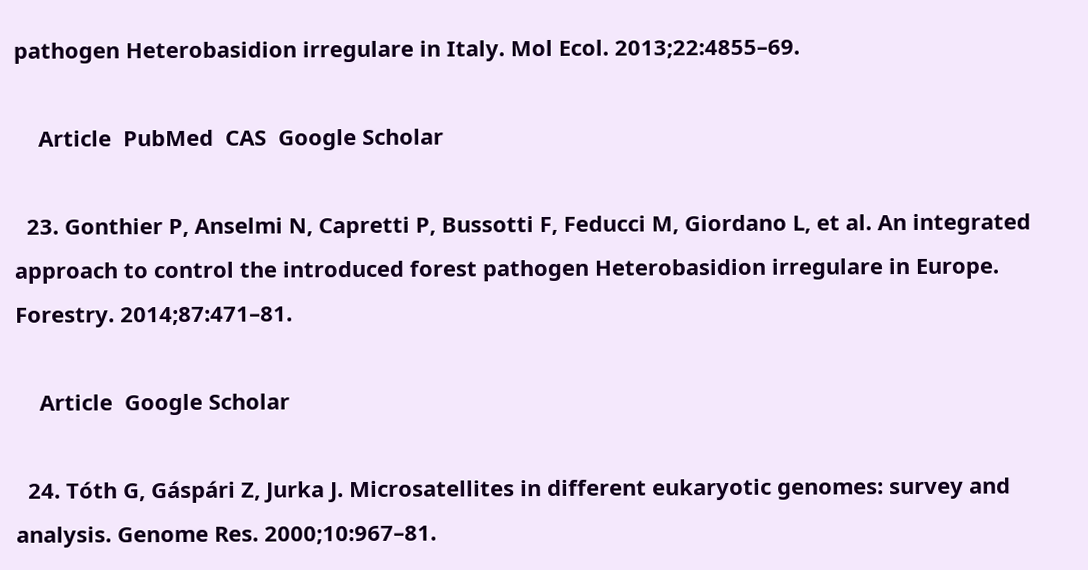pathogen Heterobasidion irregulare in Italy. Mol Ecol. 2013;22:4855–69.

    Article  PubMed  CAS  Google Scholar

  23. Gonthier P, Anselmi N, Capretti P, Bussotti F, Feducci M, Giordano L, et al. An integrated approach to control the introduced forest pathogen Heterobasidion irregulare in Europe. Forestry. 2014;87:471–81.

    Article  Google Scholar

  24. Tóth G, Gáspári Z, Jurka J. Microsatellites in different eukaryotic genomes: survey and analysis. Genome Res. 2000;10:967–81.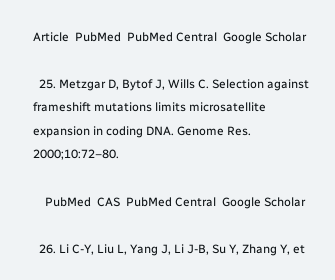Article  PubMed  PubMed Central  Google Scholar

  25. Metzgar D, Bytof J, Wills C. Selection against frameshift mutations limits microsatellite expansion in coding DNA. Genome Res. 2000;10:72–80.

    PubMed  CAS  PubMed Central  Google Scholar

  26. Li C-Y, Liu L, Yang J, Li J-B, Su Y, Zhang Y, et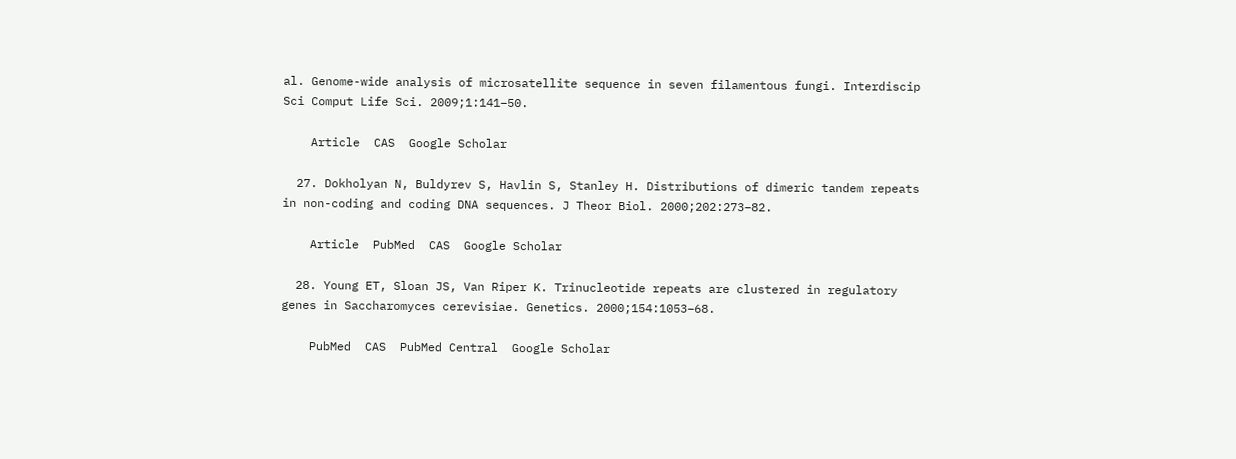al. Genome-wide analysis of microsatellite sequence in seven filamentous fungi. Interdiscip Sci Comput Life Sci. 2009;1:141–50.

    Article  CAS  Google Scholar

  27. Dokholyan N, Buldyrev S, Havlin S, Stanley H. Distributions of dimeric tandem repeats in non-coding and coding DNA sequences. J Theor Biol. 2000;202:273–82.

    Article  PubMed  CAS  Google Scholar

  28. Young ET, Sloan JS, Van Riper K. Trinucleotide repeats are clustered in regulatory genes in Saccharomyces cerevisiae. Genetics. 2000;154:1053–68.

    PubMed  CAS  PubMed Central  Google Scholar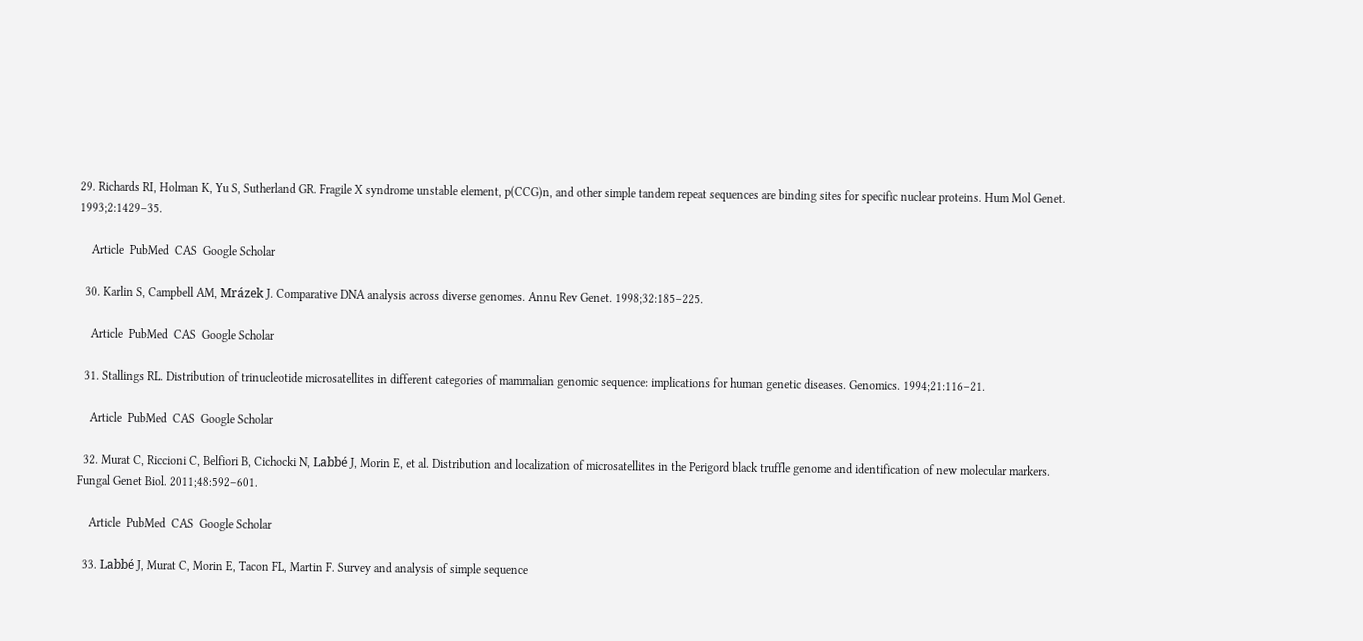29. Richards RI, Holman K, Yu S, Sutherland GR. Fragile X syndrome unstable element, p(CCG)n, and other simple tandem repeat sequences are binding sites for specific nuclear proteins. Hum Mol Genet. 1993;2:1429–35.

    Article  PubMed  CAS  Google Scholar

  30. Karlin S, Campbell AM, Mrázek J. Comparative DNA analysis across diverse genomes. Annu Rev Genet. 1998;32:185–225.

    Article  PubMed  CAS  Google Scholar

  31. Stallings RL. Distribution of trinucleotide microsatellites in different categories of mammalian genomic sequence: implications for human genetic diseases. Genomics. 1994;21:116–21.

    Article  PubMed  CAS  Google Scholar

  32. Murat C, Riccioni C, Belfiori B, Cichocki N, Labbé J, Morin E, et al. Distribution and localization of microsatellites in the Perigord black truffle genome and identification of new molecular markers. Fungal Genet Biol. 2011;48:592–601.

    Article  PubMed  CAS  Google Scholar

  33. Labbé J, Murat C, Morin E, Tacon FL, Martin F. Survey and analysis of simple sequence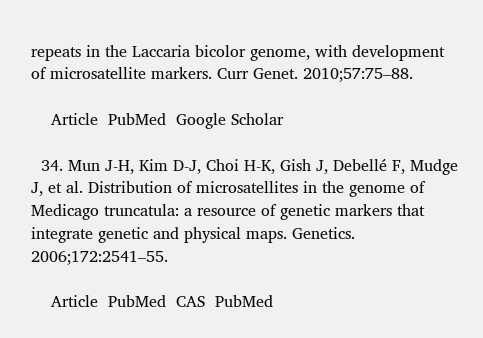repeats in the Laccaria bicolor genome, with development of microsatellite markers. Curr Genet. 2010;57:75–88.

    Article  PubMed  Google Scholar

  34. Mun J-H, Kim D-J, Choi H-K, Gish J, Debellé F, Mudge J, et al. Distribution of microsatellites in the genome of Medicago truncatula: a resource of genetic markers that integrate genetic and physical maps. Genetics. 2006;172:2541–55.

    Article  PubMed  CAS  PubMed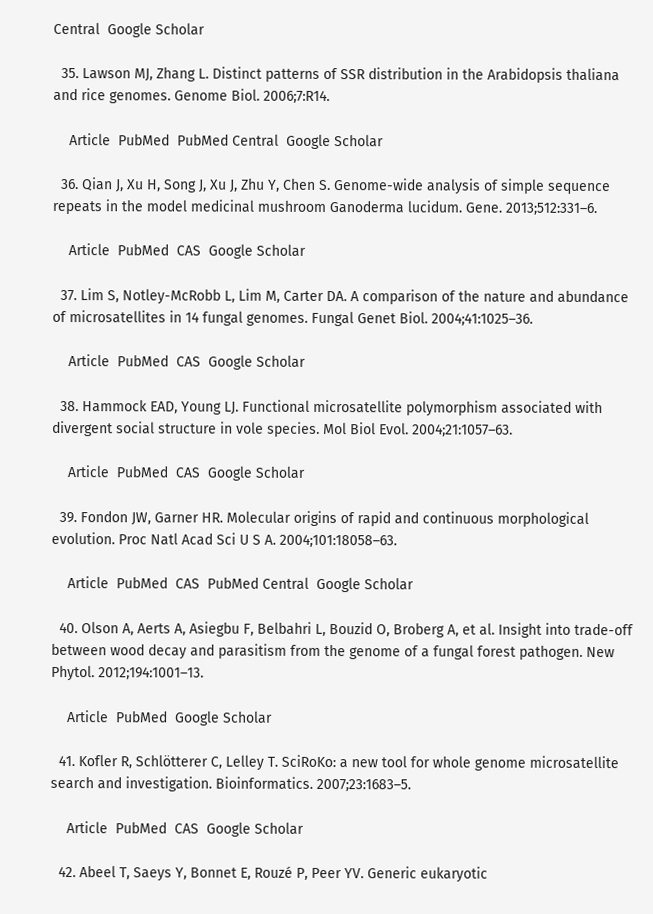Central  Google Scholar

  35. Lawson MJ, Zhang L. Distinct patterns of SSR distribution in the Arabidopsis thaliana and rice genomes. Genome Biol. 2006;7:R14.

    Article  PubMed  PubMed Central  Google Scholar

  36. Qian J, Xu H, Song J, Xu J, Zhu Y, Chen S. Genome-wide analysis of simple sequence repeats in the model medicinal mushroom Ganoderma lucidum. Gene. 2013;512:331–6.

    Article  PubMed  CAS  Google Scholar

  37. Lim S, Notley-McRobb L, Lim M, Carter DA. A comparison of the nature and abundance of microsatellites in 14 fungal genomes. Fungal Genet Biol. 2004;41:1025–36.

    Article  PubMed  CAS  Google Scholar

  38. Hammock EAD, Young LJ. Functional microsatellite polymorphism associated with divergent social structure in vole species. Mol Biol Evol. 2004;21:1057–63.

    Article  PubMed  CAS  Google Scholar

  39. Fondon JW, Garner HR. Molecular origins of rapid and continuous morphological evolution. Proc Natl Acad Sci U S A. 2004;101:18058–63.

    Article  PubMed  CAS  PubMed Central  Google Scholar

  40. Olson A, Aerts A, Asiegbu F, Belbahri L, Bouzid O, Broberg A, et al. Insight into trade-off between wood decay and parasitism from the genome of a fungal forest pathogen. New Phytol. 2012;194:1001–13.

    Article  PubMed  Google Scholar

  41. Kofler R, Schlötterer C, Lelley T. SciRoKo: a new tool for whole genome microsatellite search and investigation. Bioinformatics. 2007;23:1683–5.

    Article  PubMed  CAS  Google Scholar

  42. Abeel T, Saeys Y, Bonnet E, Rouzé P, Peer YV. Generic eukaryotic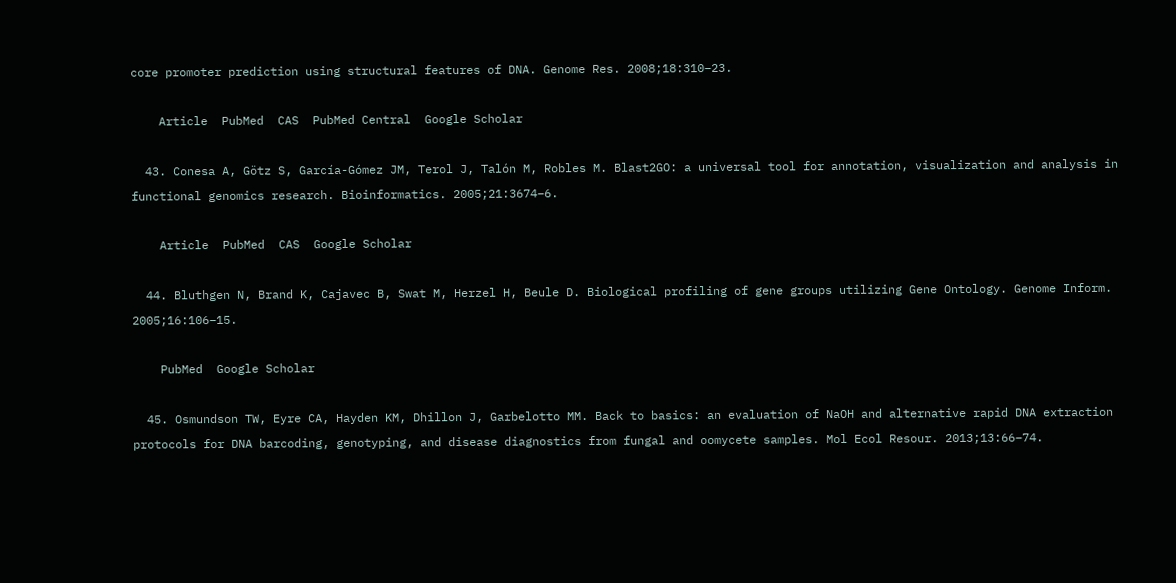core promoter prediction using structural features of DNA. Genome Res. 2008;18:310–23.

    Article  PubMed  CAS  PubMed Central  Google Scholar

  43. Conesa A, Götz S, García-Gómez JM, Terol J, Talón M, Robles M. Blast2GO: a universal tool for annotation, visualization and analysis in functional genomics research. Bioinformatics. 2005;21:3674–6.

    Article  PubMed  CAS  Google Scholar

  44. Bluthgen N, Brand K, Cajavec B, Swat M, Herzel H, Beule D. Biological profiling of gene groups utilizing Gene Ontology. Genome Inform. 2005;16:106–15.

    PubMed  Google Scholar

  45. Osmundson TW, Eyre CA, Hayden KM, Dhillon J, Garbelotto MM. Back to basics: an evaluation of NaOH and alternative rapid DNA extraction protocols for DNA barcoding, genotyping, and disease diagnostics from fungal and oomycete samples. Mol Ecol Resour. 2013;13:66–74.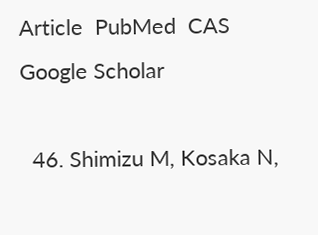Article  PubMed  CAS  Google Scholar

  46. Shimizu M, Kosaka N,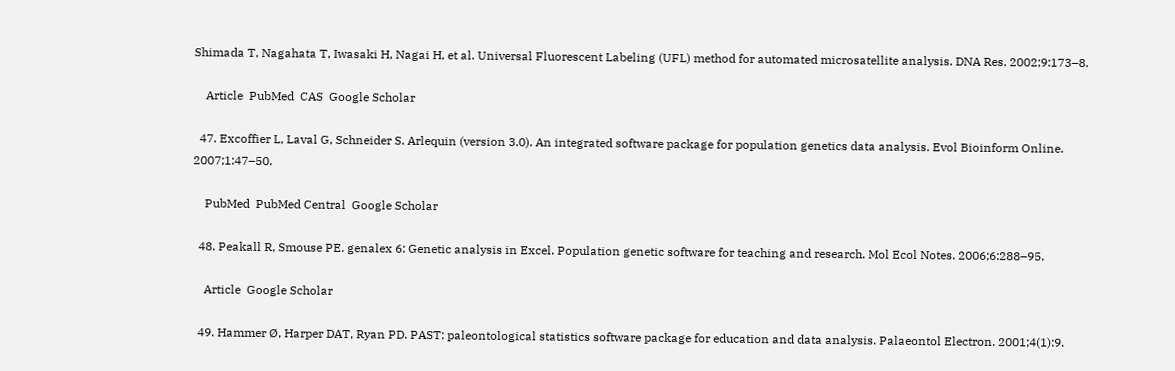Shimada T, Nagahata T, Iwasaki H, Nagai H, et al. Universal Fluorescent Labeling (UFL) method for automated microsatellite analysis. DNA Res. 2002;9:173–8.

    Article  PubMed  CAS  Google Scholar

  47. Excoffier L, Laval G, Schneider S. Arlequin (version 3.0). An integrated software package for population genetics data analysis. Evol Bioinform Online. 2007;1:47–50.

    PubMed  PubMed Central  Google Scholar

  48. Peakall R, Smouse PE. genalex 6: Genetic analysis in Excel. Population genetic software for teaching and research. Mol Ecol Notes. 2006;6:288–95.

    Article  Google Scholar

  49. Hammer Ø, Harper DAT, Ryan PD. PAST: paleontological statistics software package for education and data analysis. Palaeontol Electron. 2001;4(1):9.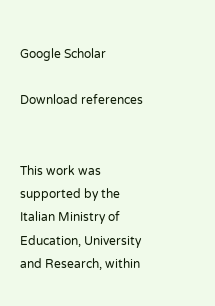Google Scholar

Download references


This work was supported by the Italian Ministry of Education, University and Research, within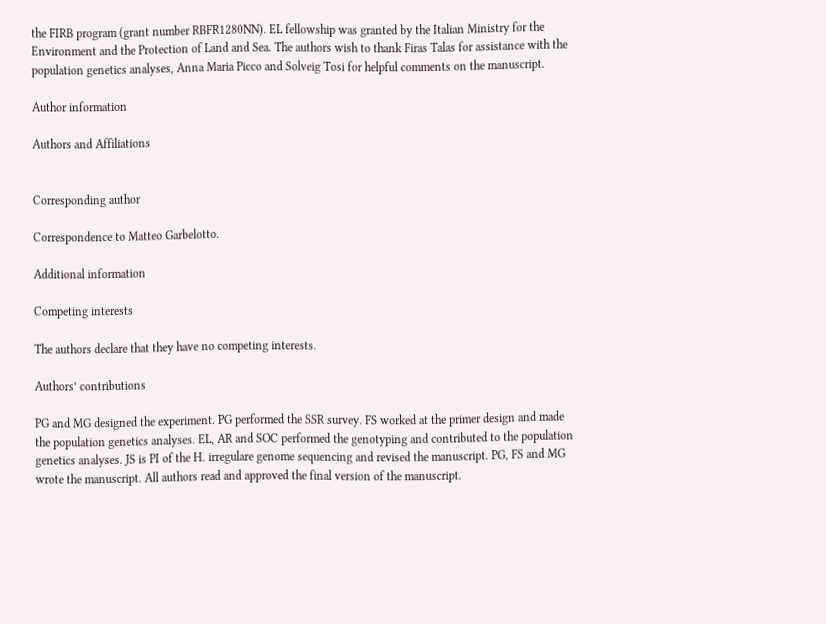the FIRB program (grant number RBFR1280NN). EL fellowship was granted by the Italian Ministry for the Environment and the Protection of Land and Sea. The authors wish to thank Firas Talas for assistance with the population genetics analyses, Anna Maria Picco and Solveig Tosi for helpful comments on the manuscript.

Author information

Authors and Affiliations


Corresponding author

Correspondence to Matteo Garbelotto.

Additional information

Competing interests

The authors declare that they have no competing interests.

Authors’ contributions

PG and MG designed the experiment. PG performed the SSR survey. FS worked at the primer design and made the population genetics analyses. EL, AR and SOC performed the genotyping and contributed to the population genetics analyses. JS is PI of the H. irregulare genome sequencing and revised the manuscript. PG, FS and MG wrote the manuscript. All authors read and approved the final version of the manuscript.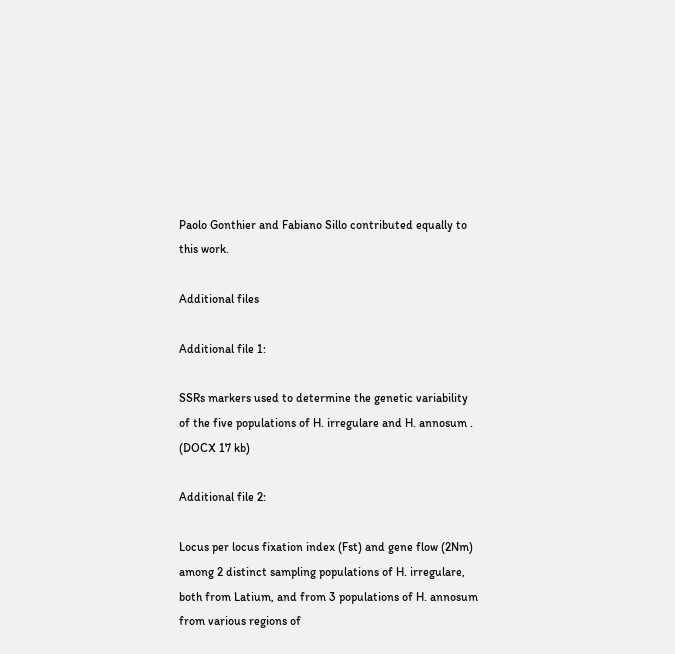Paolo Gonthier and Fabiano Sillo contributed equally to this work.

Additional files

Additional file 1:

SSRs markers used to determine the genetic variability of the five populations of H. irregulare and H. annosum . (DOCX 17 kb)

Additional file 2:

Locus per locus fixation index (Fst) and gene flow (2Nm) among 2 distinct sampling populations of H. irregulare, both from Latium, and from 3 populations of H. annosum from various regions of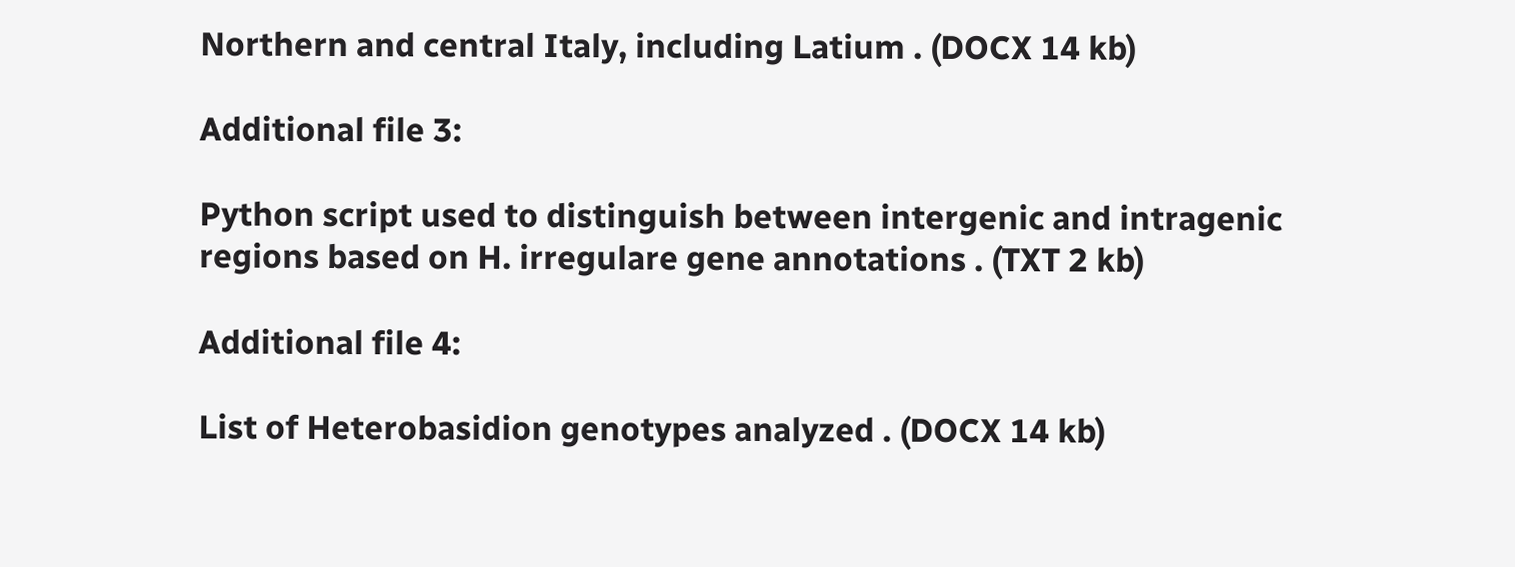Northern and central Italy, including Latium . (DOCX 14 kb)

Additional file 3:

Python script used to distinguish between intergenic and intragenic regions based on H. irregulare gene annotations . (TXT 2 kb)

Additional file 4:

List of Heterobasidion genotypes analyzed . (DOCX 14 kb)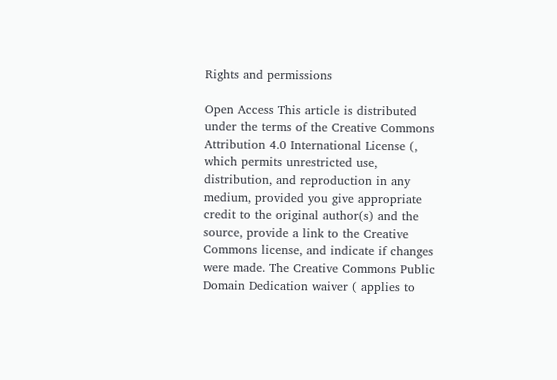Rights and permissions

Open Access This article is distributed under the terms of the Creative Commons Attribution 4.0 International License (, which permits unrestricted use, distribution, and reproduction in any medium, provided you give appropriate credit to the original author(s) and the source, provide a link to the Creative Commons license, and indicate if changes were made. The Creative Commons Public Domain Dedication waiver ( applies to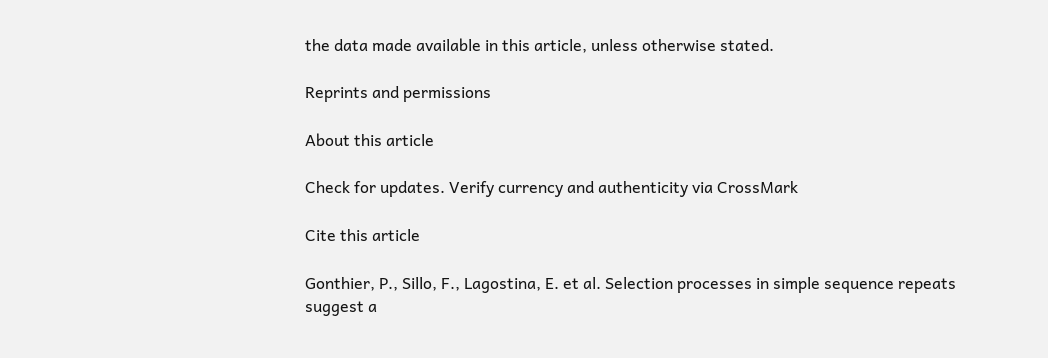the data made available in this article, unless otherwise stated.

Reprints and permissions

About this article

Check for updates. Verify currency and authenticity via CrossMark

Cite this article

Gonthier, P., Sillo, F., Lagostina, E. et al. Selection processes in simple sequence repeats suggest a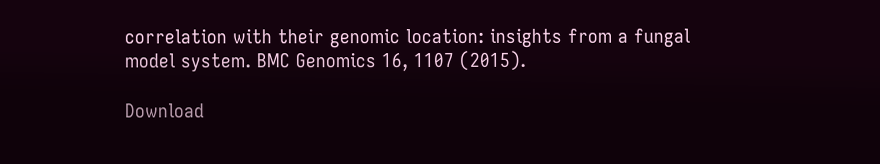correlation with their genomic location: insights from a fungal model system. BMC Genomics 16, 1107 (2015).

Download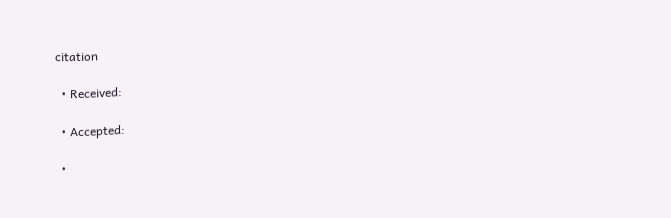citation

  • Received:

  • Accepted:

  •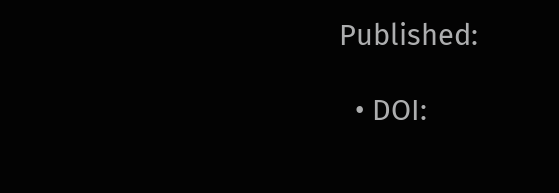Published:

  • DOI: